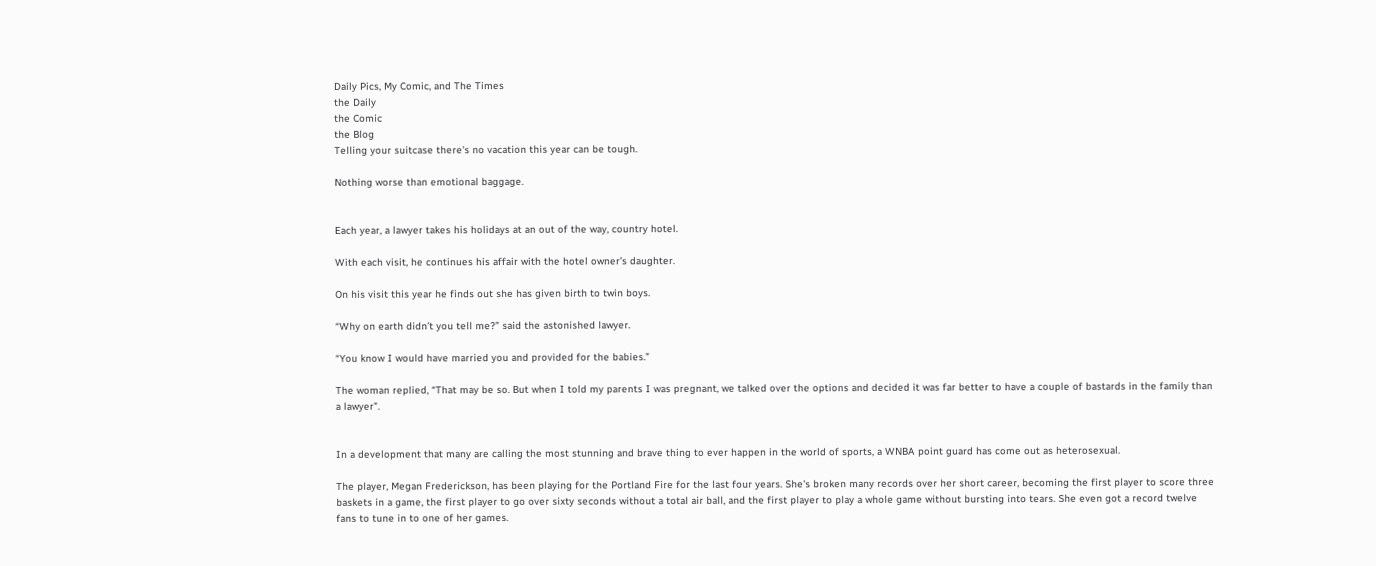Daily Pics, My Comic, and The Times
the Daily
the Comic
the Blog
Telling your suitcase there's no vacation this year can be tough.

Nothing worse than emotional baggage.


Each year, a lawyer takes his holidays at an out of the way, country hotel.

With each visit, he continues his affair with the hotel owner’s daughter.

On his visit this year he finds out she has given birth to twin boys.

“Why on earth didn’t you tell me?” said the astonished lawyer.

“You know I would have married you and provided for the babies.”

The woman replied, “That may be so. But when I told my parents I was pregnant, we talked over the options and decided it was far better to have a couple of bastards in the family than a lawyer".


In a development that many are calling the most stunning and brave thing to ever happen in the world of sports, a WNBA point guard has come out as heterosexual.

The player, Megan Frederickson, has been playing for the Portland Fire for the last four years. She's broken many records over her short career, becoming the first player to score three baskets in a game, the first player to go over sixty seconds without a total air ball, and the first player to play a whole game without bursting into tears. She even got a record twelve fans to tune in to one of her games.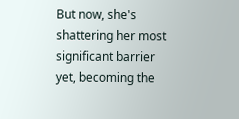But now, she's shattering her most significant barrier yet, becoming the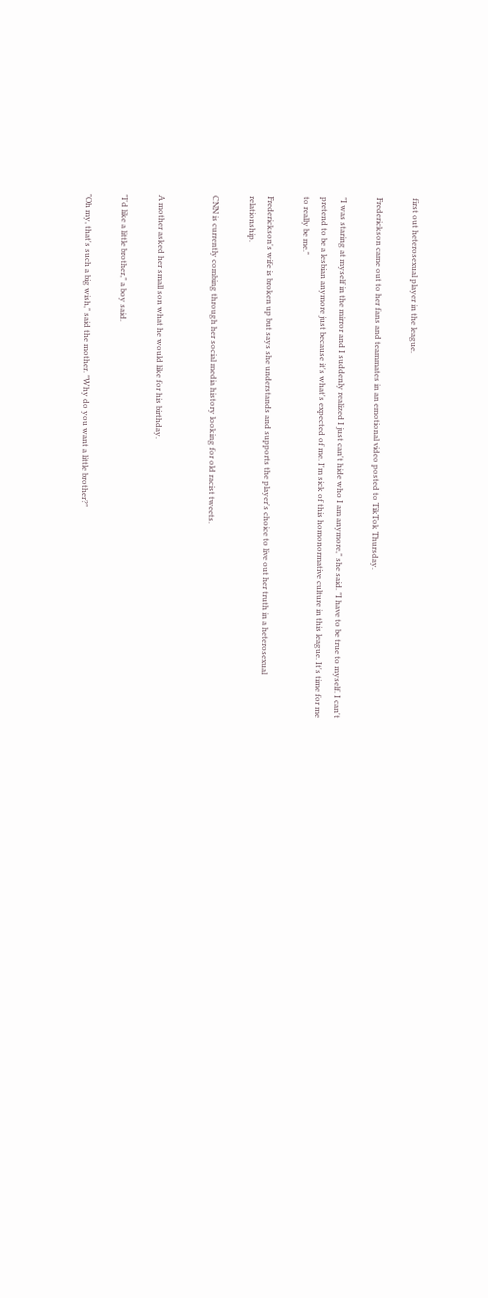first out heterosexual player in the league.

Frederickson came out to her fans and teammates in an emotional video posted to TikTok Thursday.

"I was staring at myself in the mirror and I suddenly realized I just can't hide who I am anymore," she said. "I have to be true to myself. I can't pretend to be a lesbian anymore just because it's what's expected of me. I'm sick of this homonormative culture in this league. It's time for me to really be me."

Frederickson's wife is broken up but says she understands and supports the player's choice to live out her truth in a heterosexual relationship.

CNN is currently combing through her social media history looking for old racist tweets.


A mother asked her small son what he would like for his birthday.

"I'd like a little brother," a boy said.

"Oh my, that's such a big wish," said the mother. "Why do you want a little brother?"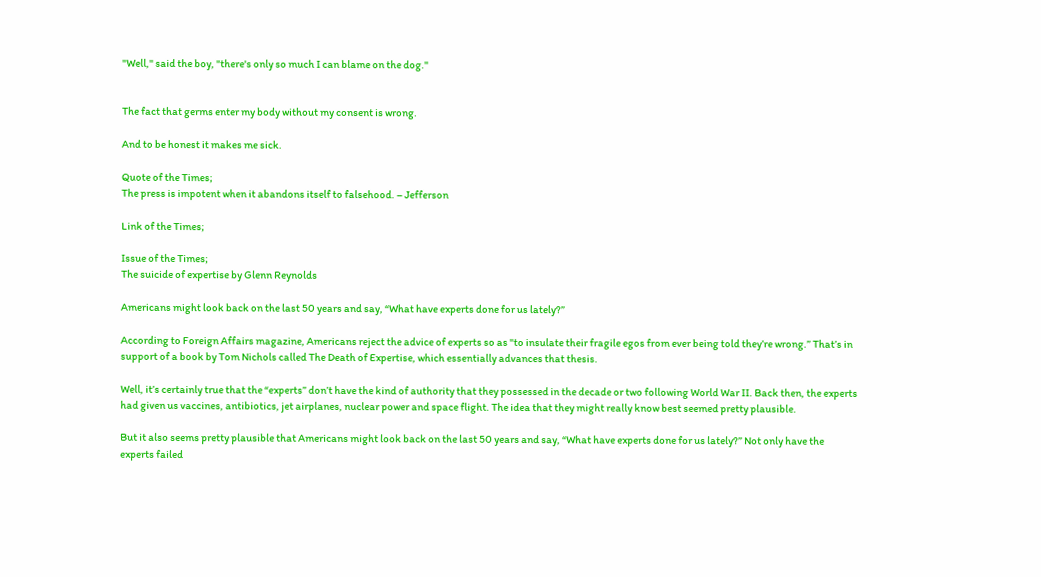"Well," said the boy, "there's only so much I can blame on the dog."


The fact that germs enter my body without my consent is wrong.

And to be honest it makes me sick.

Quote of the Times;
The press is impotent when it abandons itself to falsehood. – Jefferson

Link of the Times;

Issue of the Times;
The suicide of expertise by Glenn Reynolds

Americans might look back on the last 50 years and say, “What have experts done for us lately?”

According to Foreign Affairs magazine, Americans reject the advice of experts so as "to insulate their fragile egos from ever being told they’re wrong.” That’s in support of a book by Tom Nichols called The Death of Expertise, which essentially advances that thesis.

Well, it’s certainly true that the “experts” don’t have the kind of authority that they possessed in the decade or two following World War II. Back then, the experts had given us vaccines, antibiotics, jet airplanes, nuclear power and space flight. The idea that they might really know best seemed pretty plausible.

But it also seems pretty plausible that Americans might look back on the last 50 years and say, “What have experts done for us lately?” Not only have the experts failed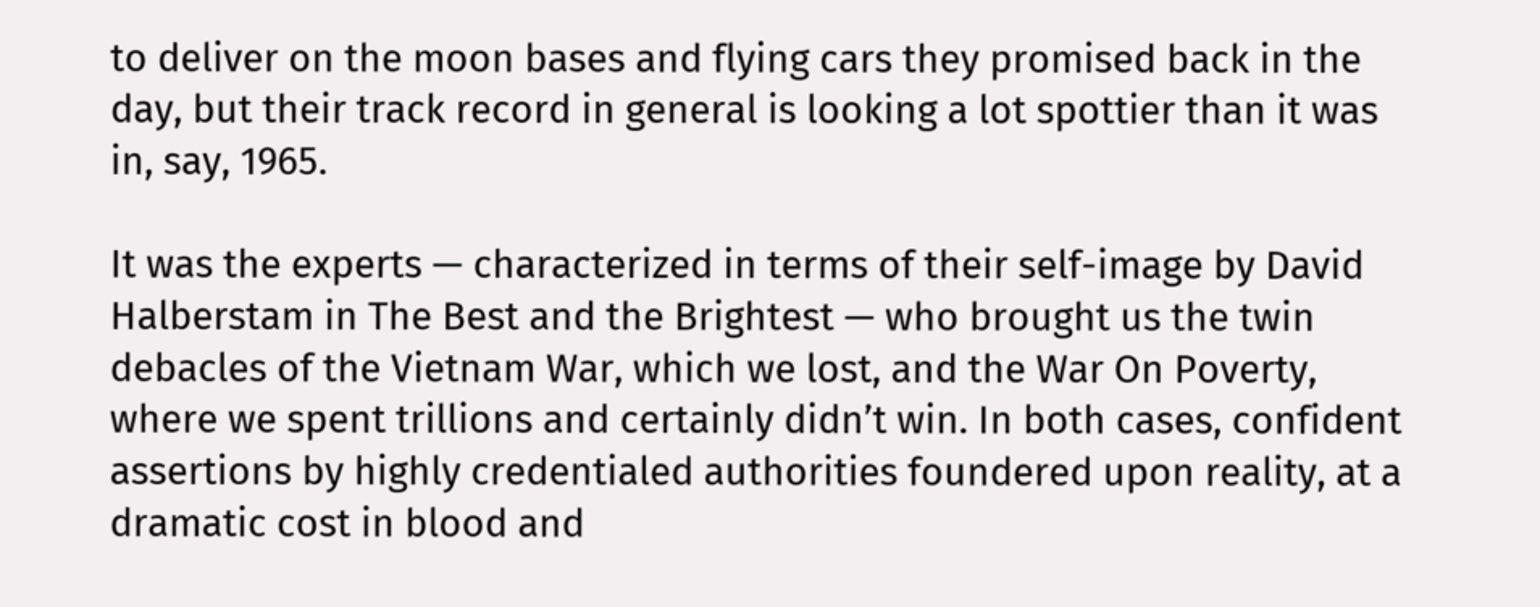to deliver on the moon bases and flying cars they promised back in the day, but their track record in general is looking a lot spottier than it was in, say, 1965.

It was the experts — characterized in terms of their self-image by David Halberstam in The Best and the Brightest — who brought us the twin debacles of the Vietnam War, which we lost, and the War On Poverty, where we spent trillions and certainly didn’t win. In both cases, confident assertions by highly credentialed authorities foundered upon reality, at a dramatic cost in blood and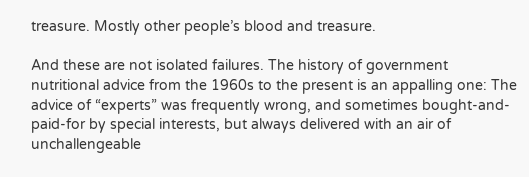treasure. Mostly other people’s blood and treasure.

And these are not isolated failures. The history of government nutritional advice from the 1960s to the present is an appalling one: The advice of “experts” was frequently wrong, and sometimes bought-and-paid-for by special interests, but always delivered with an air of unchallengeable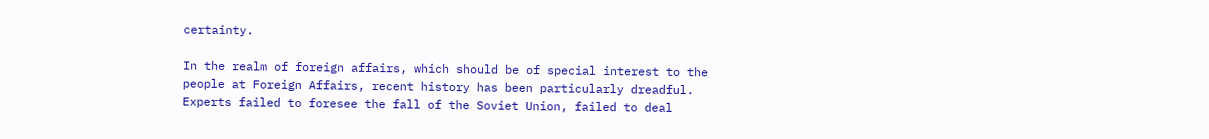certainty.

In the realm of foreign affairs, which should be of special interest to the people at Foreign Affairs, recent history has been particularly dreadful. Experts failed to foresee the fall of the Soviet Union, failed to deal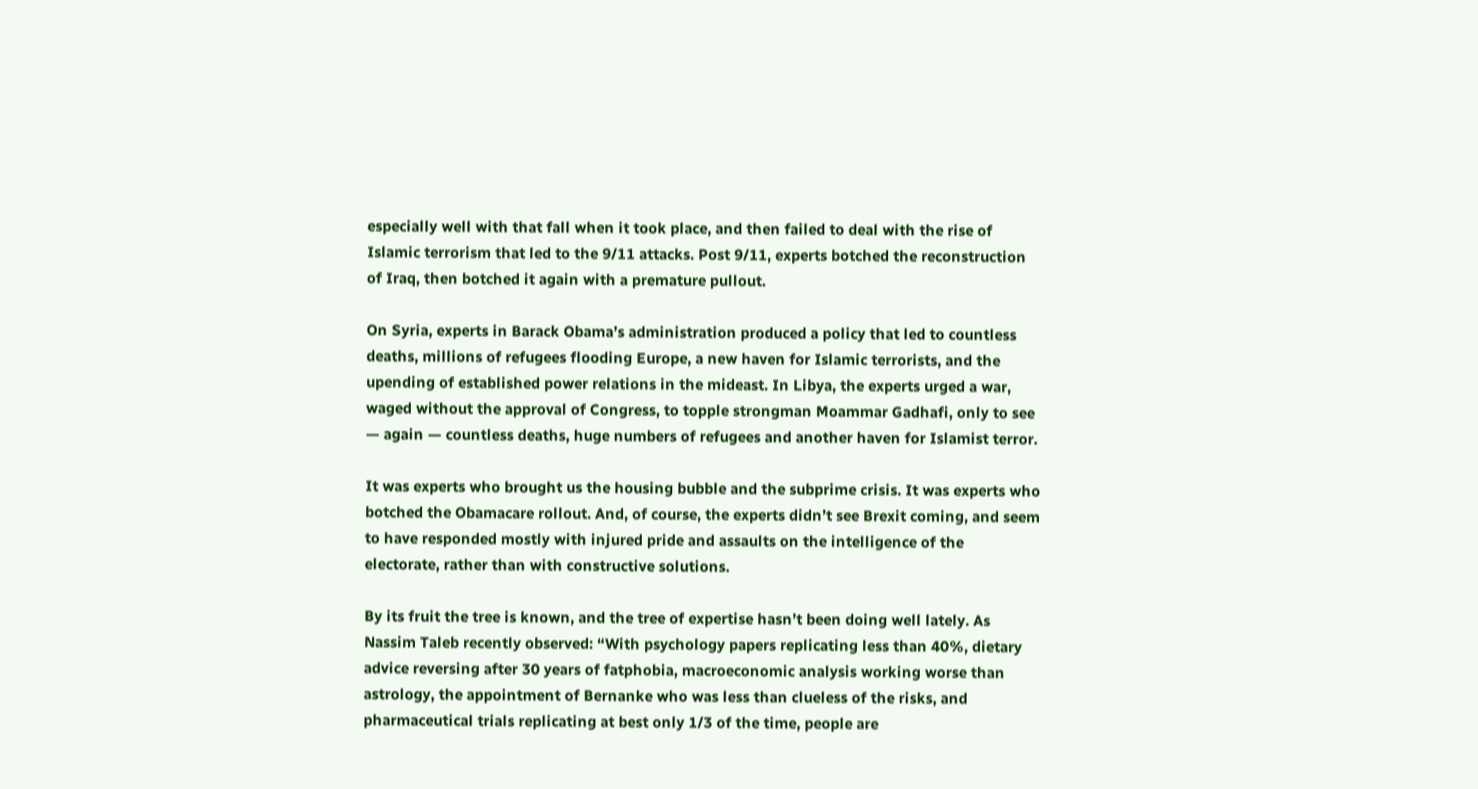especially well with that fall when it took place, and then failed to deal with the rise of Islamic terrorism that led to the 9/11 attacks. Post 9/11, experts botched the reconstruction of Iraq, then botched it again with a premature pullout.

On Syria, experts in Barack Obama’s administration produced a policy that led to countless deaths, millions of refugees flooding Europe, a new haven for Islamic terrorists, and the upending of established power relations in the mideast. In Libya, the experts urged a war, waged without the approval of Congress, to topple strongman Moammar Gadhafi, only to see — again — countless deaths, huge numbers of refugees and another haven for Islamist terror.

It was experts who brought us the housing bubble and the subprime crisis. It was experts who botched the Obamacare rollout. And, of course, the experts didn’t see Brexit coming, and seem to have responded mostly with injured pride and assaults on the intelligence of the electorate, rather than with constructive solutions.

By its fruit the tree is known, and the tree of expertise hasn’t been doing well lately. As Nassim Taleb recently observed: “With psychology papers replicating less than 40%, dietary advice reversing after 30 years of fatphobia, macroeconomic analysis working worse than astrology, the appointment of Bernanke who was less than clueless of the risks, and pharmaceutical trials replicating at best only 1/3 of the time, people are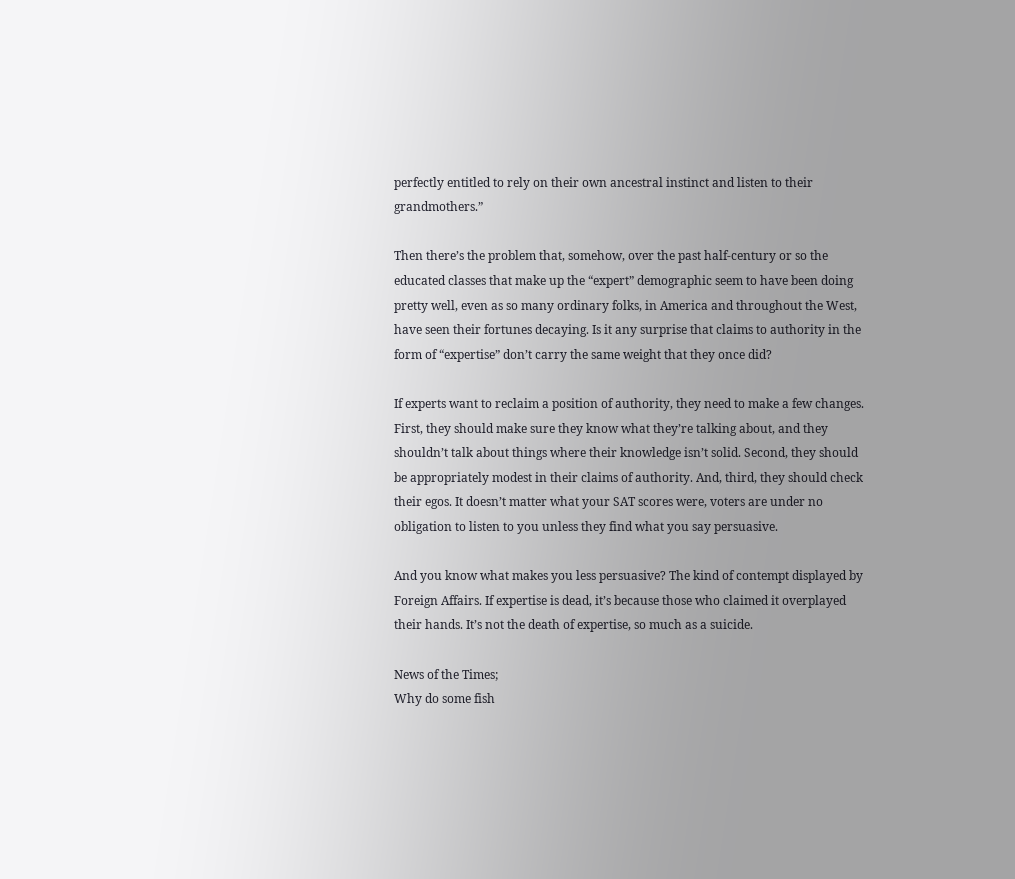perfectly entitled to rely on their own ancestral instinct and listen to their grandmothers.”

Then there’s the problem that, somehow, over the past half-century or so the educated classes that make up the “expert” demographic seem to have been doing pretty well, even as so many ordinary folks, in America and throughout the West, have seen their fortunes decaying. Is it any surprise that claims to authority in the form of “expertise” don’t carry the same weight that they once did?

If experts want to reclaim a position of authority, they need to make a few changes. First, they should make sure they know what they’re talking about, and they shouldn’t talk about things where their knowledge isn’t solid. Second, they should be appropriately modest in their claims of authority. And, third, they should check their egos. It doesn’t matter what your SAT scores were, voters are under no obligation to listen to you unless they find what you say persuasive.

And you know what makes you less persuasive? The kind of contempt displayed by Foreign Affairs. If expertise is dead, it’s because those who claimed it overplayed their hands. It’s not the death of expertise, so much as a suicide.

News of the Times;
Why do some fish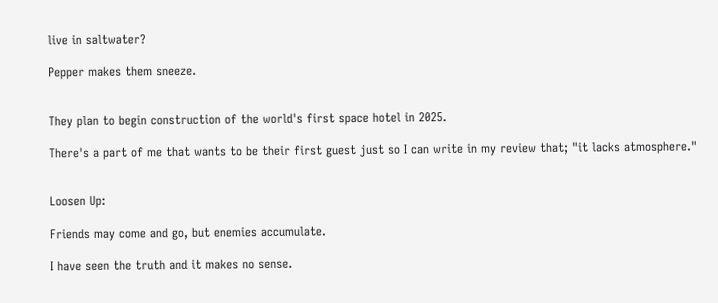live in saltwater?

Pepper makes them sneeze.


They plan to begin construction of the world's first space hotel in 2025.

There's a part of me that wants to be their first guest just so I can write in my review that; "it lacks atmosphere."


Loosen Up:

Friends may come and go, but enemies accumulate.

I have seen the truth and it makes no sense.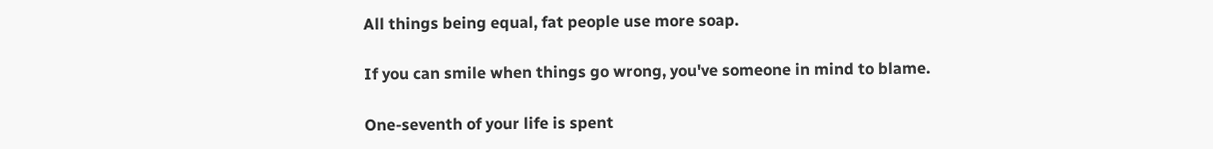All things being equal, fat people use more soap.

If you can smile when things go wrong, you've someone in mind to blame.

One-seventh of your life is spent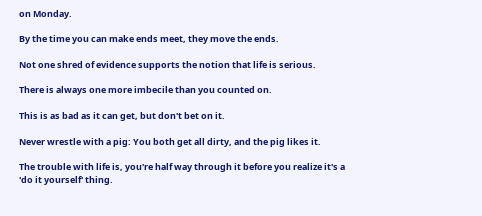on Monday.

By the time you can make ends meet, they move the ends.

Not one shred of evidence supports the notion that life is serious.

There is always one more imbecile than you counted on.

This is as bad as it can get, but don't bet on it.

Never wrestle with a pig: You both get all dirty, and the pig likes it.

The trouble with life is, you're half way through it before you realize it's a 'do it yourself' thing.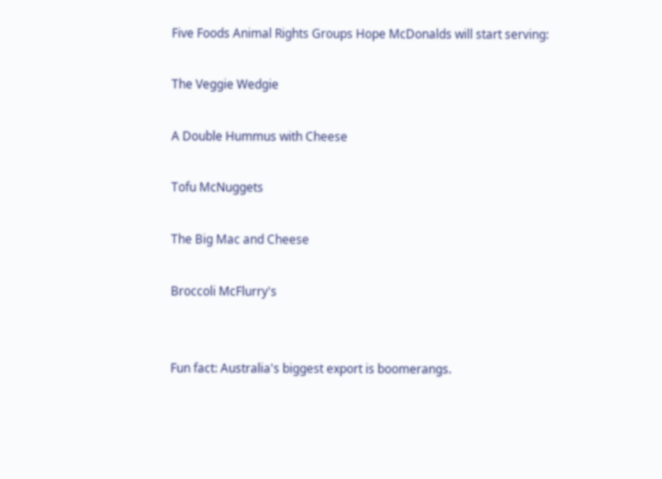Five Foods Animal Rights Groups Hope McDonalds will start serving:

The Veggie Wedgie

A Double Hummus with Cheese

Tofu McNuggets

The Big Mac and Cheese

Broccoli McFlurry's


Fun fact: Australia's biggest export is boomerangs.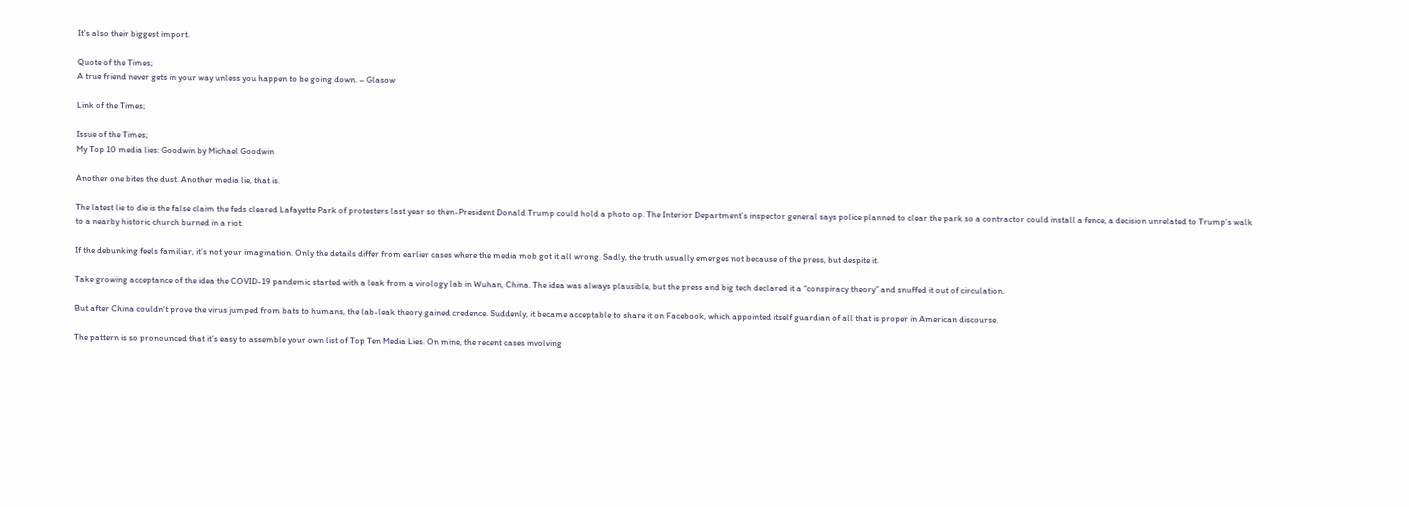It's also their biggest import.

Quote of the Times;
A true friend never gets in your way unless you happen to be going down. – Glasow

Link of the Times;

Issue of the Times;
My Top 10 media lies: Goodwin by Michael Goodwin

Another one bites the dust. Another media lie, that is.

The latest lie to die is the false claim the feds cleared Lafayette Park of protesters last year so then-President Donald Trump could hold a photo op. The Interior Department’s inspector general says police planned to clear the park so a contractor could install a fence, a decision unrelated to Trump’s walk to a nearby historic church burned in a riot.

If the debunking feels familiar, it’s not your imagination. Only the details differ from earlier cases where the media mob got it all wrong. Sadly, the truth usually emerges not because of the press, but despite it.

Take growing acceptance of the idea the COVID-19 pandemic started with a leak from a virology lab in Wuhan, China. The idea was always plausible, but the press and big tech declared it a “conspiracy theory” and snuffed it out of circulation.

But after China couldn’t prove the virus jumped from bats to humans, the lab-leak theory gained credence. Suddenly, it became acceptable to share it on Facebook, which appointed itself guardian of all that is proper in American discourse.

The pattern is so pronounced that it’s easy to assemble your own list of Top Ten Media Lies. On mine, the recent cases involving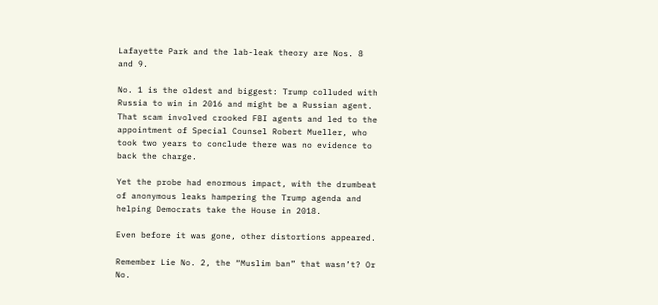Lafayette Park and the lab-leak theory are Nos. 8 and 9.

No. 1 is the oldest and biggest: Trump colluded with Russia to win in 2016 and might be a Russian agent. That scam involved crooked FBI agents and led to the appointment of Special Counsel Robert Mueller, who took two years to conclude there was no evidence to back the charge.

Yet the probe had enormous impact, with the drumbeat of anonymous leaks hampering the Trump agenda and helping Democrats take the House in 2018.

Even before it was gone, other distortions appeared.

Remember Lie No. 2, the “Muslim ban” that wasn’t? Or No.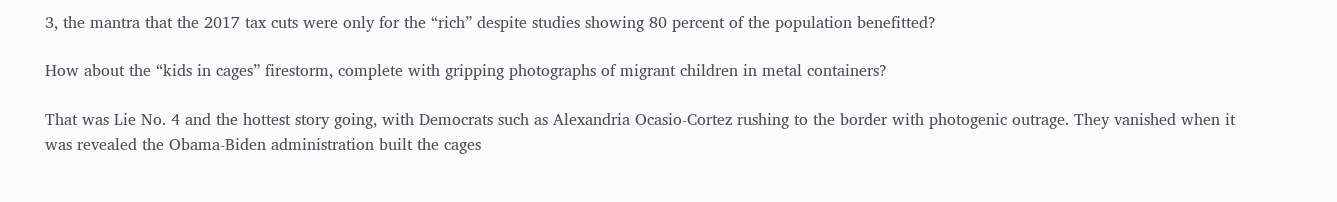3, the mantra that the 2017 tax cuts were only for the “rich” despite studies showing 80 percent of the population benefitted?

How about the “kids in cages” firestorm, complete with gripping photographs of migrant children in metal containers?

That was Lie No. 4 and the hottest story going, with Democrats such as Alexandria Ocasio-Cortez rushing to the border with photogenic outrage. They vanished when it was revealed the Obama-Biden administration built the cages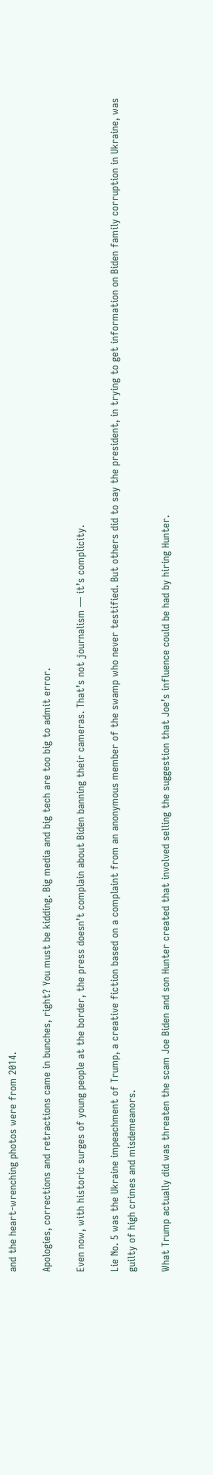and the heart-wrenching photos were from 2014.

Apologies, corrections and retractions came in bunches, right? You must be kidding. Big media and big tech are too big to admit error.

Even now, with historic surges of young people at the border, the press doesn’t complain about Biden banning their cameras. That’s not journalism — it’s complicity.

Lie No. 5 was the Ukraine impeachment of Trump, a creative fiction based on a complaint from an anonymous member of the swamp who never testified. But others did to say the president, in trying to get information on Biden family corruption in Ukraine, was guilty of high crimes and misdemeanors.

What Trump actually did was threaten the scam Joe Biden and son Hunter created that involved selling the suggestion that Joe’s influence could be had by hiring Hunter.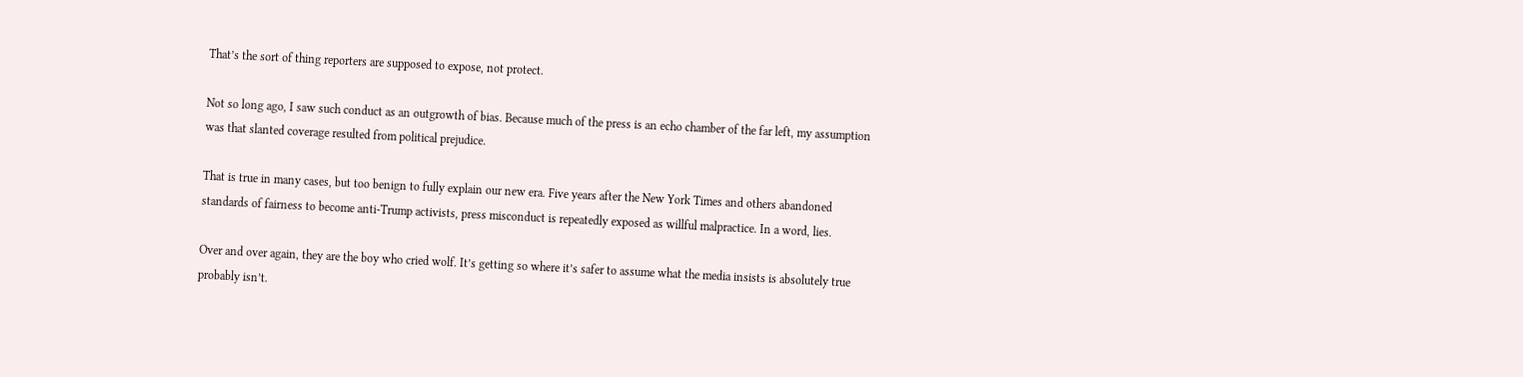That’s the sort of thing reporters are supposed to expose, not protect.

Not so long ago, I saw such conduct as an outgrowth of bias. Because much of the press is an echo chamber of the far left, my assumption was that slanted coverage resulted from political prejudice.

That is true in many cases, but too benign to fully explain our new era. Five years after the New York Times and others abandoned standards of fairness to become anti-Trump activists, press misconduct is repeatedly exposed as willful malpractice. In a word, lies.

Over and over again, they are the boy who cried wolf. It’s getting so where it’s safer to assume what the media insists is absolutely true probably isn’t.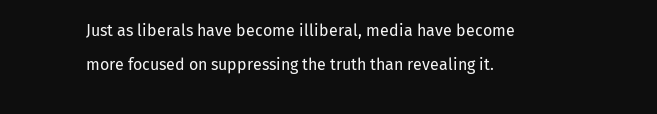Just as liberals have become illiberal, media have become more focused on suppressing the truth than revealing it.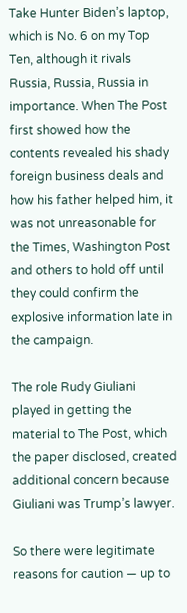Take Hunter Biden’s laptop, which is No. 6 on my Top Ten, although it rivals Russia, Russia, Russia in importance. When The Post first showed how the contents revealed his shady foreign business deals and how his father helped him, it was not unreasonable for the Times, Washington Post and others to hold off until they could confirm the explosive information late in the campaign.

The role Rudy Giuliani played in getting the material to The Post, which the paper disclosed, created additional concern because Giuliani was Trump’s lawyer.

So there were legitimate reasons for caution — up to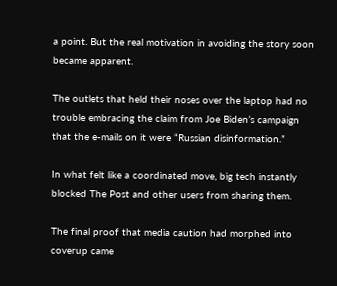a point. But the real motivation in avoiding the story soon became apparent.

The outlets that held their noses over the laptop had no trouble embracing the claim from Joe Biden’s campaign that the e-mails on it were “Russian disinformation.”

In what felt like a coordinated move, big tech instantly blocked The Post and other users from sharing them.

The final proof that media caution had morphed into coverup came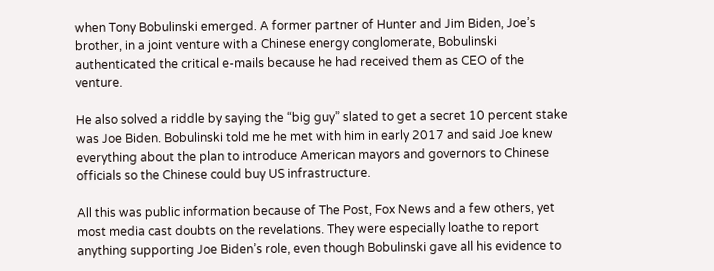when Tony Bobulinski emerged. A former partner of Hunter and Jim Biden, Joe’s brother, in a joint venture with a Chinese energy conglomerate, Bobulinski authenticated the critical e-mails because he had received them as CEO of the venture.

He also solved a riddle by saying the “big guy” slated to get a secret 10 percent stake was Joe Biden. Bobulinski told me he met with him in early 2017 and said Joe knew everything about the plan to introduce American mayors and governors to Chinese officials so the Chinese could buy US infrastructure.

All this was public information because of The Post, Fox News and a few others, yet most media cast doubts on the revelations. They were especially loathe to report anything supporting Joe Biden’s role, even though Bobulinski gave all his evidence to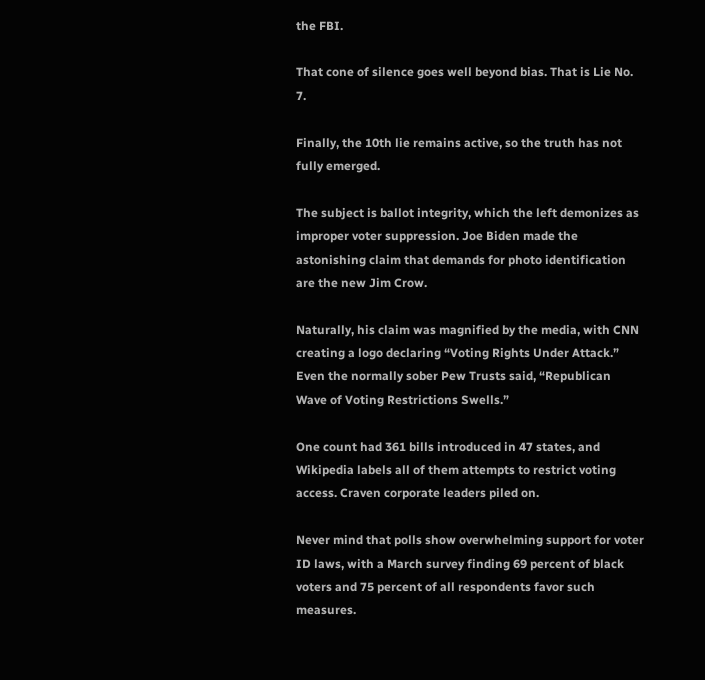the FBI.

That cone of silence goes well beyond bias. That is Lie No. 7.

Finally, the 10th lie remains active, so the truth has not fully emerged.

The subject is ballot integrity, which the left demonizes as improper voter suppression. Joe Biden made the astonishing claim that demands for photo identification are the new Jim Crow.

Naturally, his claim was magnified by the media, with CNN creating a logo declaring “Voting Rights Under Attack.” Even the normally sober Pew Trusts said, “Republican Wave of Voting Restrictions Swells.”

One count had 361 bills introduced in 47 states, and Wikipedia labels all of them attempts to restrict voting access. Craven corporate leaders piled on.

Never mind that polls show overwhelming support for voter ID laws, with a March survey finding 69 percent of black voters and 75 percent of all respondents favor such measures.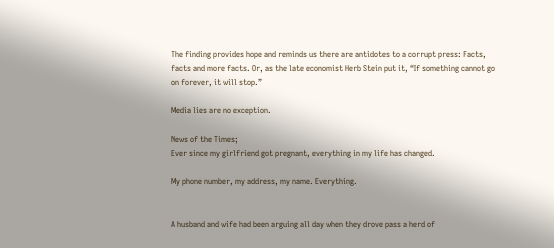The finding provides hope and reminds us there are antidotes to a corrupt press: Facts, facts and more facts. Or, as the late economist Herb Stein put it, “If something cannot go on forever, it will stop.”

Media lies are no exception.

News of the Times;
Ever since my girlfriend got pregnant, everything in my life has changed.

My phone number, my address, my name. Everything.


A husband and wife had been arguing all day when they drove pass a herd of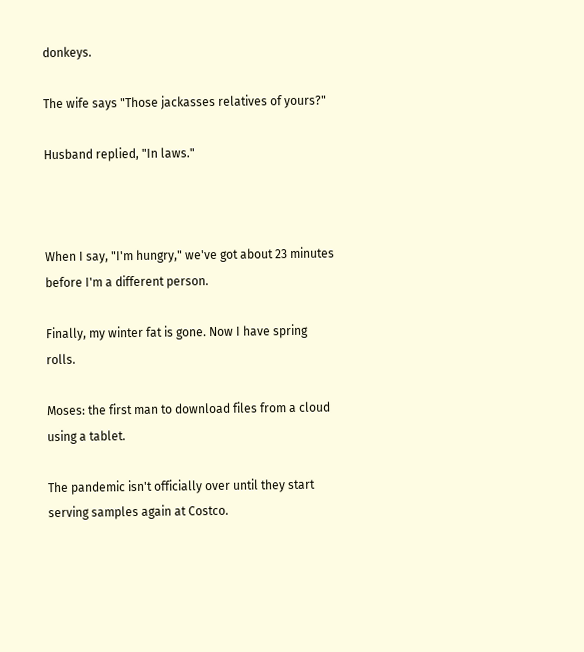donkeys.

The wife says "Those jackasses relatives of yours?"

Husband replied, "In laws."



When I say, "I'm hungry," we've got about 23 minutes before I'm a different person.

Finally, my winter fat is gone. Now I have spring rolls.

Moses: the first man to download files from a cloud using a tablet.

The pandemic isn't officially over until they start serving samples again at Costco.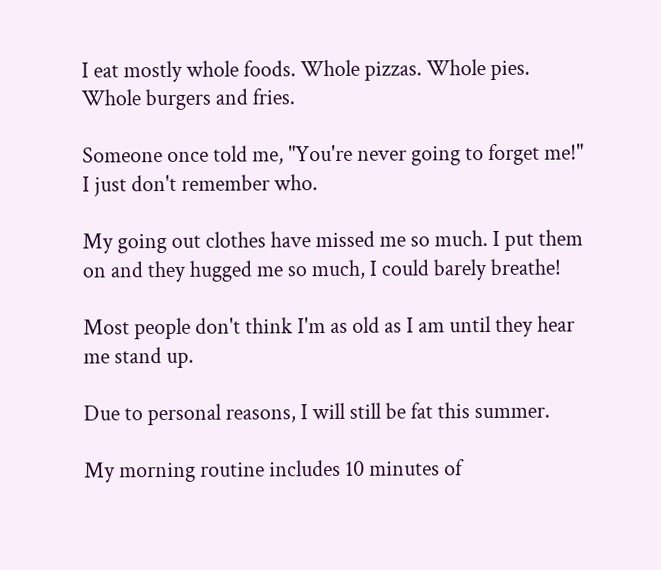I eat mostly whole foods. Whole pizzas. Whole pies. Whole burgers and fries.

Someone once told me, "You're never going to forget me!" I just don't remember who.

My going out clothes have missed me so much. I put them on and they hugged me so much, I could barely breathe!

Most people don't think I'm as old as I am until they hear me stand up.

Due to personal reasons, I will still be fat this summer.

My morning routine includes 10 minutes of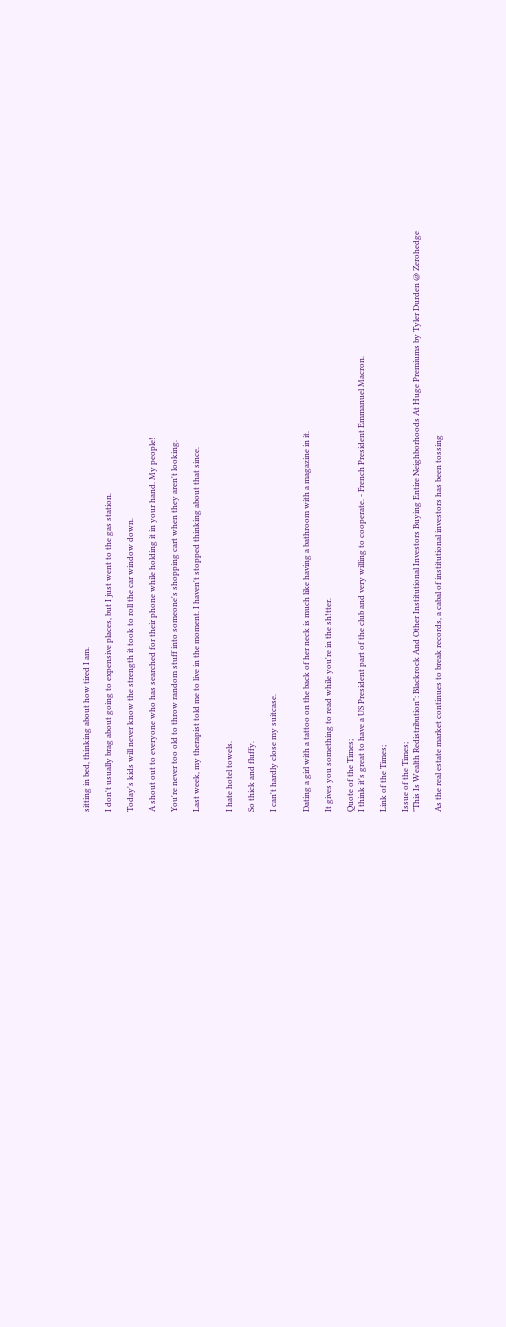sitting in bed, thinking about how tired I am.

I don't usually brag about going to expensive places, but I just went to the gas station.

Today's kids will never know the strength it took to roll the car window down.

A shout out to everyone who has searched for their phone while holding it in your hand. My people!

You're never too old to throw random stuff into someone's shopping cart when they aren't looking.

Last week, my therapist told me to live in the moment. I haven't stopped thinking about that since.


I hate hotel towels.

So thick and fluffy.

I can't hardly close my suitcase.


Dating a girl with a tattoo on the back of her neck is much like having a bathroom with a magazine in it.

It gives you something to read while you're in the sh!tter.

Quote of the Times;
I think it's great to have a US President part of the club and very willing to cooperate. - French President Emmanuel Macron.

Link of the Times;

Issue of the Times;
"This Is Wealth Redistribution": Blackrock And Other Institutional Investors Buying Entire Neighborhoods At Huge Premiums by Tyler Durden @ Zerohedge

As the real estate market continues to break records, a cabal of institutional investors has been tossing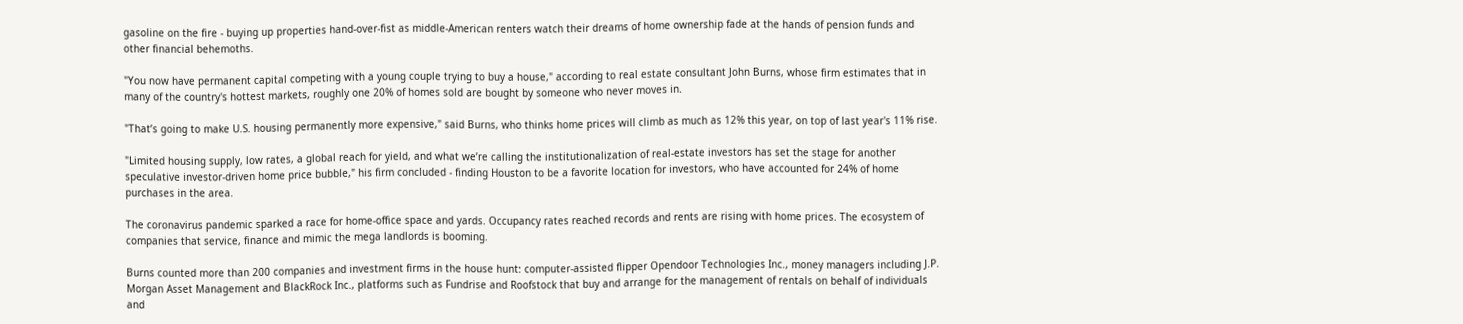gasoline on the fire - buying up properties hand-over-fist as middle-American renters watch their dreams of home ownership fade at the hands of pension funds and other financial behemoths.

"You now have permanent capital competing with a young couple trying to buy a house," according to real estate consultant John Burns, whose firm estimates that in many of the country's hottest markets, roughly one 20% of homes sold are bought by someone who never moves in.

"That’s going to make U.S. housing permanently more expensive," said Burns, who thinks home prices will climb as much as 12% this year, on top of last year's 11% rise.

"Limited housing supply, low rates, a global reach for yield, and what we’re calling the institutionalization of real-estate investors has set the stage for another speculative investor-driven home price bubble," his firm concluded - finding Houston to be a favorite location for investors, who have accounted for 24% of home purchases in the area.

The coronavirus pandemic sparked a race for home-office space and yards. Occupancy rates reached records and rents are rising with home prices. The ecosystem of companies that service, finance and mimic the mega landlords is booming.

Burns counted more than 200 companies and investment firms in the house hunt: computer-assisted flipper Opendoor Technologies Inc., money managers including J.P. Morgan Asset Management and BlackRock Inc., platforms such as Fundrise and Roofstock that buy and arrange for the management of rentals on behalf of individuals and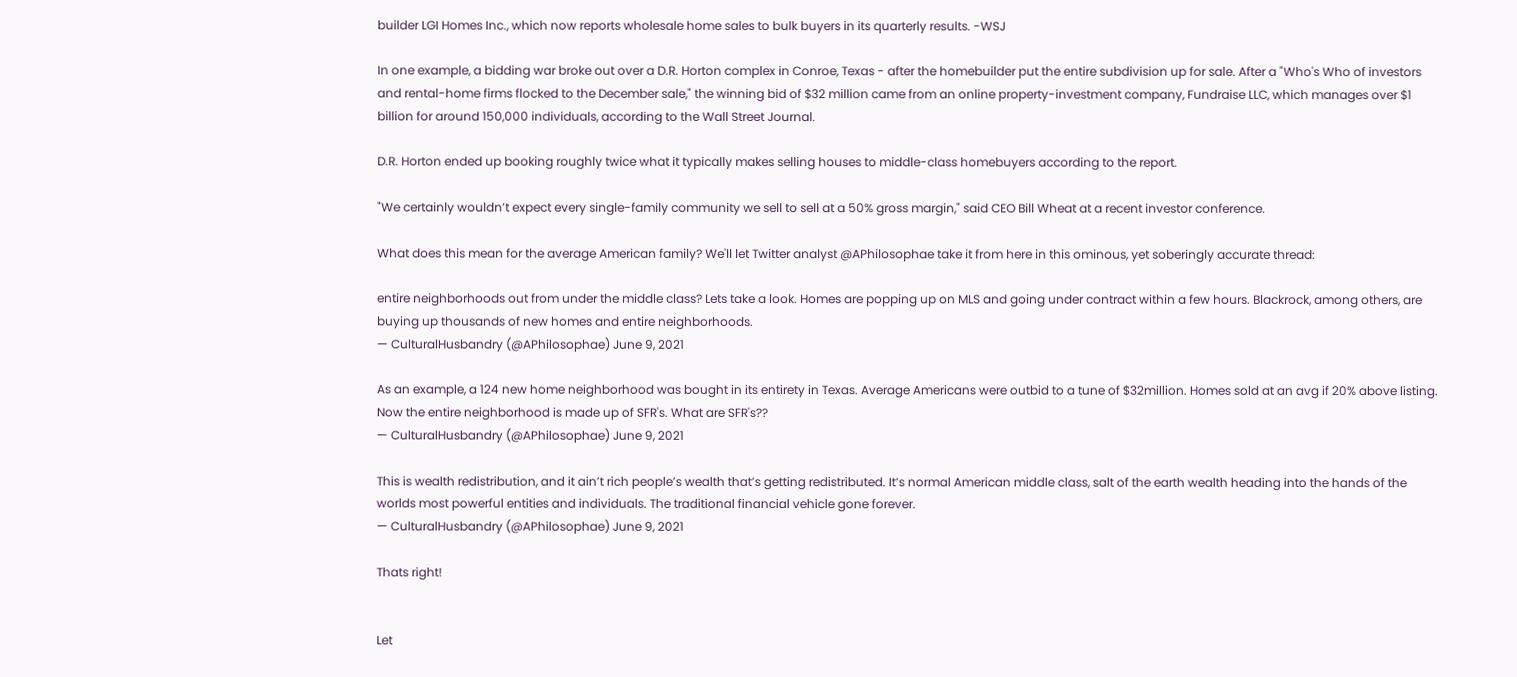builder LGI Homes Inc., which now reports wholesale home sales to bulk buyers in its quarterly results. -WSJ

In one example, a bidding war broke out over a D.R. Horton complex in Conroe, Texas - after the homebuilder put the entire subdivision up for sale. After a "Who's Who of investors and rental-home firms flocked to the December sale," the winning bid of $32 million came from an online property-investment company, Fundraise LLC, which manages over $1 billion for around 150,000 individuals, according to the Wall Street Journal.

D.R. Horton ended up booking roughly twice what it typically makes selling houses to middle-class homebuyers according to the report.

"We certainly wouldn’t expect every single-family community we sell to sell at a 50% gross margin," said CEO Bill Wheat at a recent investor conference.

What does this mean for the average American family? We'll let Twitter analyst @APhilosophae take it from here in this ominous, yet soberingly accurate thread:

entire neighborhoods out from under the middle class? Lets take a look. Homes are popping up on MLS and going under contract within a few hours. Blackrock, among others, are buying up thousands of new homes and entire neighborhoods.
— CulturalHusbandry (@APhilosophae) June 9, 2021

As an example, a 124 new home neighborhood was bought in its entirety in Texas. Average Americans were outbid to a tune of $32million. Homes sold at an avg if 20% above listing. Now the entire neighborhood is made up of SFR's. What are SFR's??
— CulturalHusbandry (@APhilosophae) June 9, 2021

This is wealth redistribution, and it ain’t rich people’s wealth that’s getting redistributed. It’s normal American middle class, salt of the earth wealth heading into the hands of the worlds most powerful entities and individuals. The traditional financial vehicle gone forever.
— CulturalHusbandry (@APhilosophae) June 9, 2021

Thats right!


Let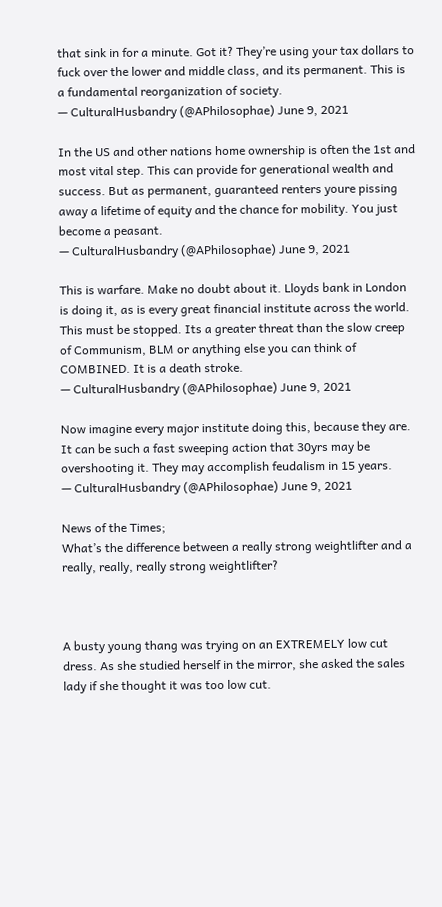that sink in for a minute. Got it? They’re using your tax dollars to fuck over the lower and middle class, and its permanent. This is a fundamental reorganization of society.
— CulturalHusbandry (@APhilosophae) June 9, 2021

In the US and other nations home ownership is often the 1st and most vital step. This can provide for generational wealth and success. But as permanent, guaranteed renters youre pissing away a lifetime of equity and the chance for mobility. You just become a peasant.
— CulturalHusbandry (@APhilosophae) June 9, 2021

This is warfare. Make no doubt about it. Lloyds bank in London is doing it, as is every great financial institute across the world. This must be stopped. Its a greater threat than the slow creep of Communism, BLM or anything else you can think of COMBINED. It is a death stroke.
— CulturalHusbandry (@APhilosophae) June 9, 2021

Now imagine every major institute doing this, because they are. It can be such a fast sweeping action that 30yrs may be overshooting it. They may accomplish feudalism in 15 years.
— CulturalHusbandry (@APhilosophae) June 9, 2021

News of the Times;
What’s the difference between a really strong weightlifter and a really, really, really strong weightlifter?



A busty young thang was trying on an EXTREMELY low cut dress. As she studied herself in the mirror, she asked the sales lady if she thought it was too low cut.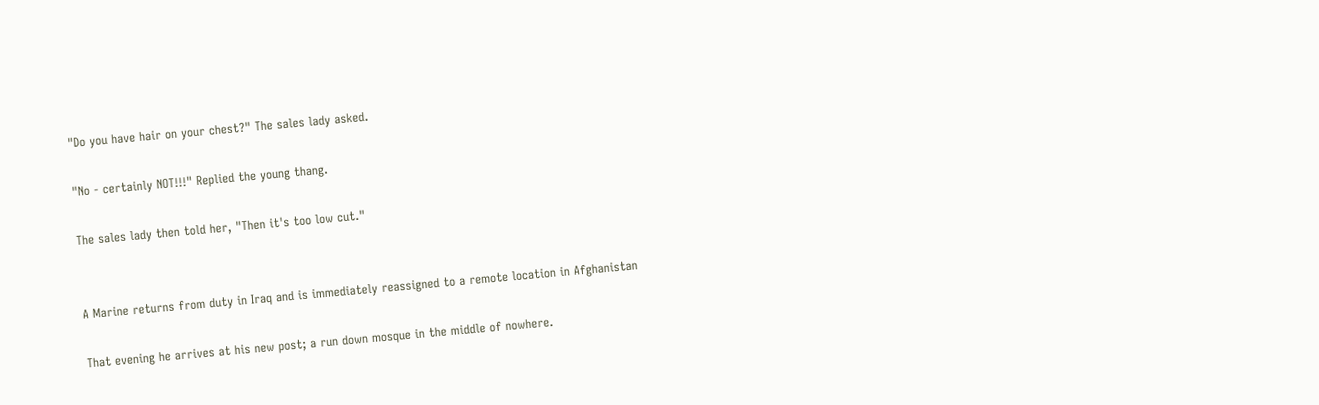"Do you have hair on your chest?" The sales lady asked.

"No - certainly NOT!!!" Replied the young thang.

The sales lady then told her, "Then it's too low cut."


A Marine returns from duty in Iraq and is immediately reassigned to a remote location in Afghanistan

That evening he arrives at his new post; a run down mosque in the middle of nowhere.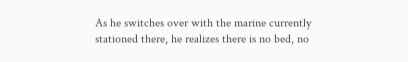As he switches over with the marine currently stationed there, he realizes there is no bed, no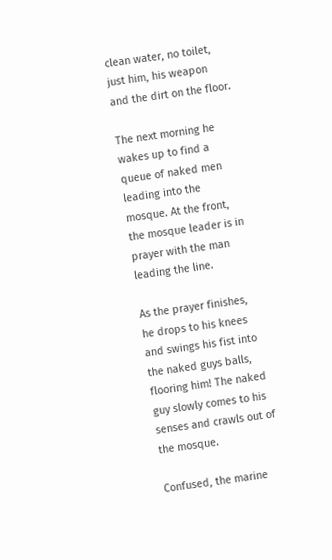clean water, no toilet, just him, his weapon and the dirt on the floor.

The next morning he wakes up to find a queue of naked men leading into the mosque. At the front, the mosque leader is in prayer with the man leading the line.

As the prayer finishes, he drops to his knees and swings his fist into the naked guys balls, flooring him! The naked guy slowly comes to his senses and crawls out of the mosque.

Confused, the marine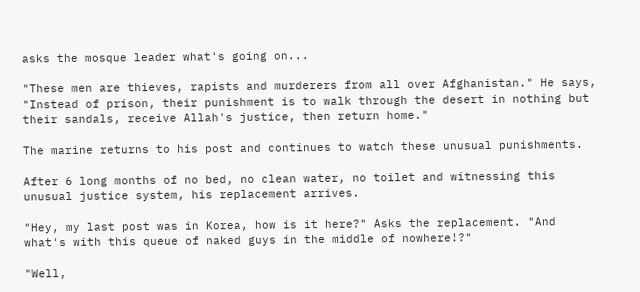asks the mosque leader what's going on...

"These men are thieves, rapists and murderers from all over Afghanistan." He says, "Instead of prison, their punishment is to walk through the desert in nothing but their sandals, receive Allah's justice, then return home."

The marine returns to his post and continues to watch these unusual punishments.

After 6 long months of no bed, no clean water, no toilet and witnessing this unusual justice system, his replacement arrives.

"Hey, my last post was in Korea, how is it here?" Asks the replacement. "And what's with this queue of naked guys in the middle of nowhere!?"

"Well,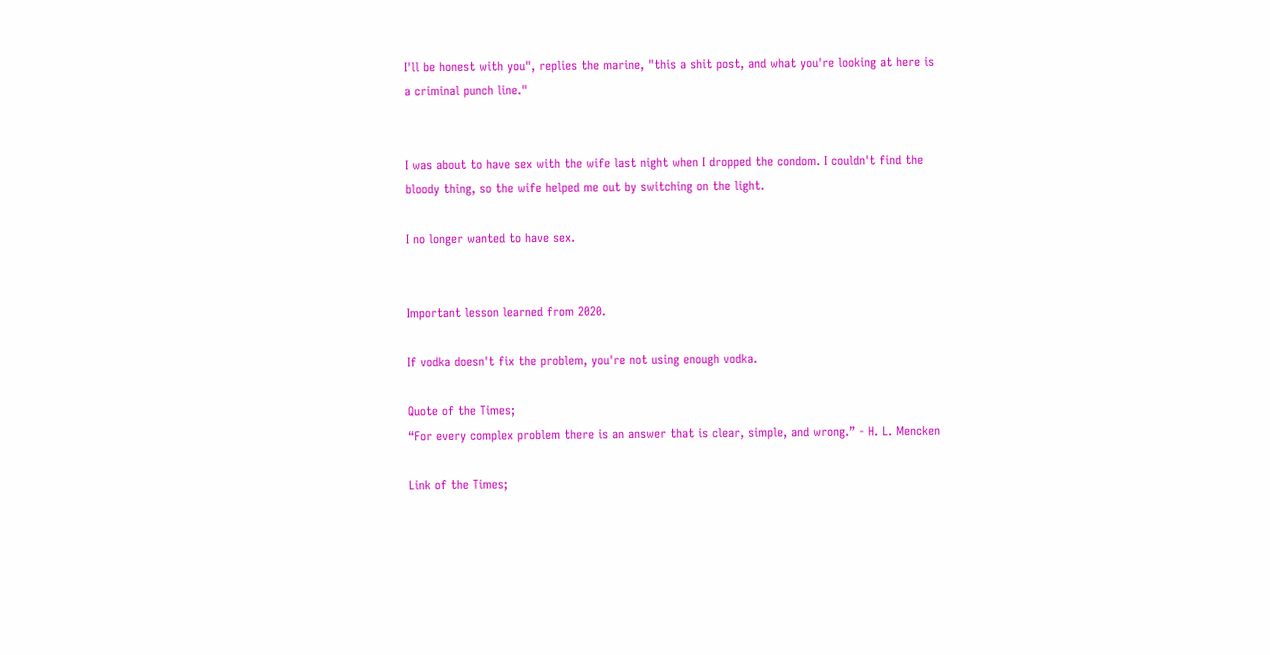I'll be honest with you", replies the marine, "this a shit post, and what you're looking at here is a criminal punch line."


I was about to have sex with the wife last night when I dropped the condom. I couldn't find the bloody thing, so the wife helped me out by switching on the light.

I no longer wanted to have sex.


Important lesson learned from 2020.

If vodka doesn't fix the problem, you're not using enough vodka.

Quote of the Times;
“For every complex problem there is an answer that is clear, simple, and wrong.” - H. L. Mencken

Link of the Times;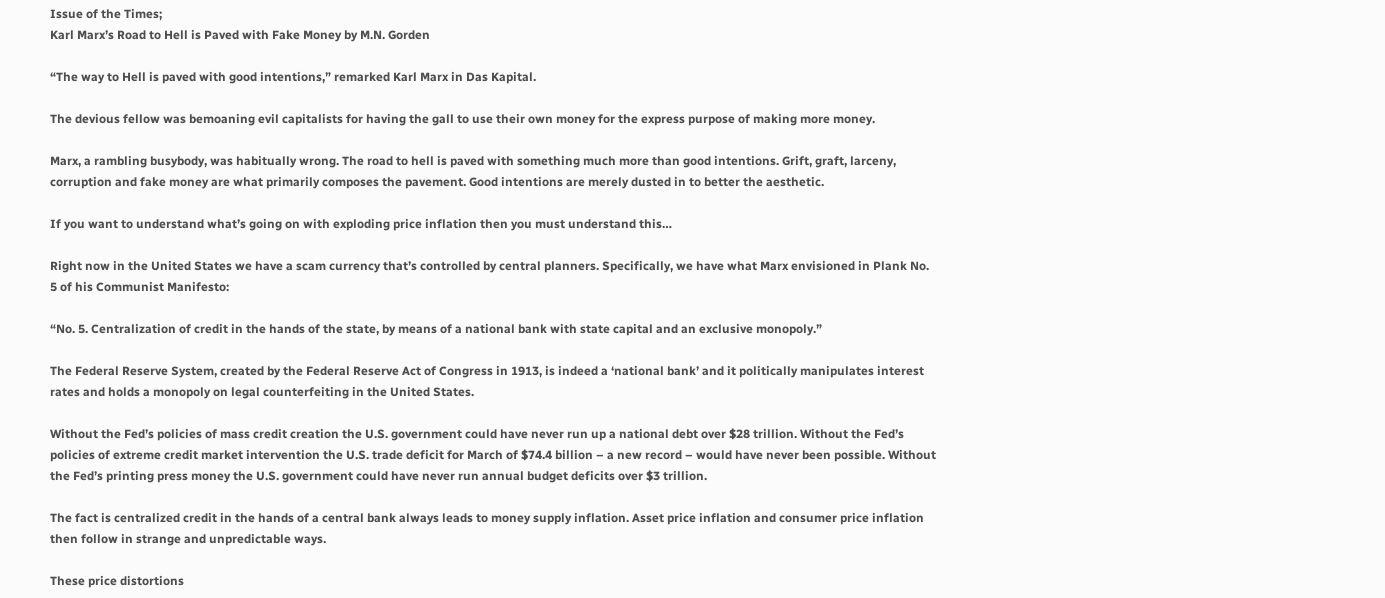Issue of the Times;
Karl Marx’s Road to Hell is Paved with Fake Money by M.N. Gorden

“The way to Hell is paved with good intentions,” remarked Karl Marx in Das Kapital.

The devious fellow was bemoaning evil capitalists for having the gall to use their own money for the express purpose of making more money.

Marx, a rambling busybody, was habitually wrong. The road to hell is paved with something much more than good intentions. Grift, graft, larceny, corruption and fake money are what primarily composes the pavement. Good intentions are merely dusted in to better the aesthetic.

If you want to understand what’s going on with exploding price inflation then you must understand this…

Right now in the United States we have a scam currency that’s controlled by central planners. Specifically, we have what Marx envisioned in Plank No. 5 of his Communist Manifesto:

“No. 5. Centralization of credit in the hands of the state, by means of a national bank with state capital and an exclusive monopoly.”

The Federal Reserve System, created by the Federal Reserve Act of Congress in 1913, is indeed a ‘national bank’ and it politically manipulates interest rates and holds a monopoly on legal counterfeiting in the United States.

Without the Fed’s policies of mass credit creation the U.S. government could have never run up a national debt over $28 trillion. Without the Fed’s policies of extreme credit market intervention the U.S. trade deficit for March of $74.4 billion – a new record – would have never been possible. Without the Fed’s printing press money the U.S. government could have never run annual budget deficits over $3 trillion.

The fact is centralized credit in the hands of a central bank always leads to money supply inflation. Asset price inflation and consumer price inflation then follow in strange and unpredictable ways.

These price distortions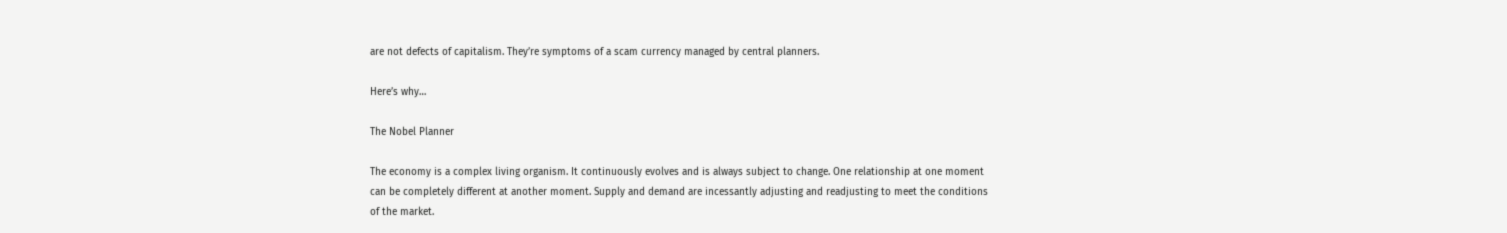are not defects of capitalism. They’re symptoms of a scam currency managed by central planners.

Here’s why…

The Nobel Planner

The economy is a complex living organism. It continuously evolves and is always subject to change. One relationship at one moment can be completely different at another moment. Supply and demand are incessantly adjusting and readjusting to meet the conditions of the market.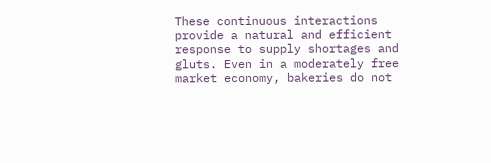These continuous interactions provide a natural and efficient response to supply shortages and gluts. Even in a moderately free market economy, bakeries do not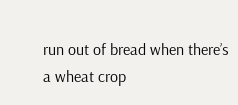run out of bread when there’s a wheat crop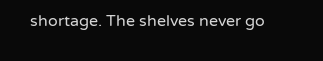shortage. The shelves never go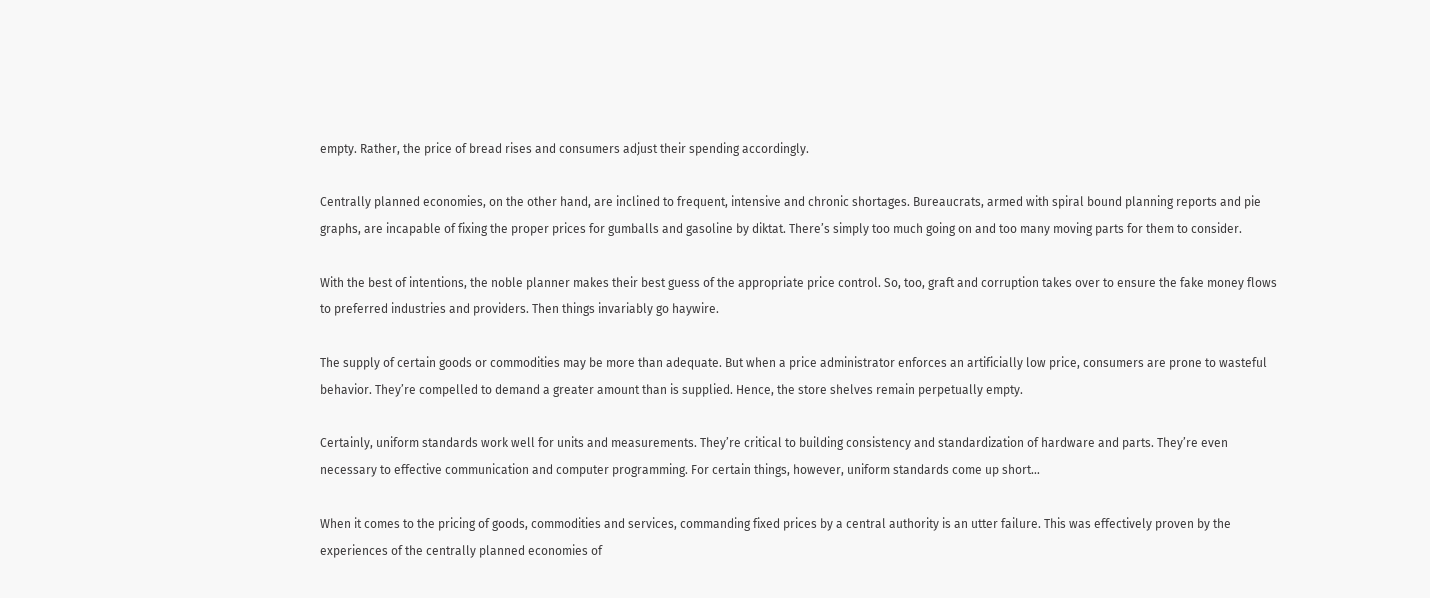empty. Rather, the price of bread rises and consumers adjust their spending accordingly.

Centrally planned economies, on the other hand, are inclined to frequent, intensive and chronic shortages. Bureaucrats, armed with spiral bound planning reports and pie graphs, are incapable of fixing the proper prices for gumballs and gasoline by diktat. There’s simply too much going on and too many moving parts for them to consider.

With the best of intentions, the noble planner makes their best guess of the appropriate price control. So, too, graft and corruption takes over to ensure the fake money flows to preferred industries and providers. Then things invariably go haywire.

The supply of certain goods or commodities may be more than adequate. But when a price administrator enforces an artificially low price, consumers are prone to wasteful behavior. They’re compelled to demand a greater amount than is supplied. Hence, the store shelves remain perpetually empty.

Certainly, uniform standards work well for units and measurements. They’re critical to building consistency and standardization of hardware and parts. They’re even necessary to effective communication and computer programming. For certain things, however, uniform standards come up short…

When it comes to the pricing of goods, commodities and services, commanding fixed prices by a central authority is an utter failure. This was effectively proven by the experiences of the centrally planned economies of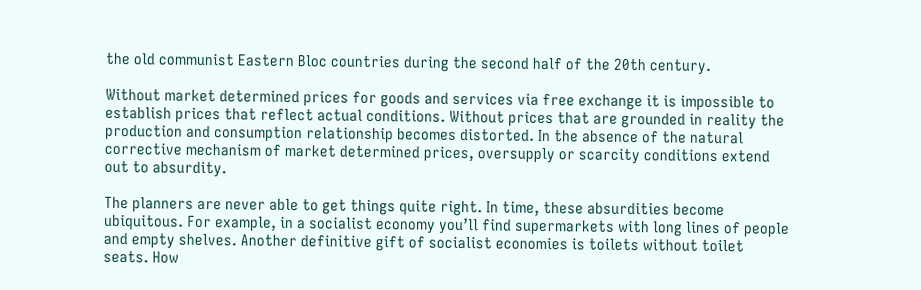the old communist Eastern Bloc countries during the second half of the 20th century.

Without market determined prices for goods and services via free exchange it is impossible to establish prices that reflect actual conditions. Without prices that are grounded in reality the production and consumption relationship becomes distorted. In the absence of the natural corrective mechanism of market determined prices, oversupply or scarcity conditions extend out to absurdity.

The planners are never able to get things quite right. In time, these absurdities become ubiquitous. For example, in a socialist economy you’ll find supermarkets with long lines of people and empty shelves. Another definitive gift of socialist economies is toilets without toilet seats. How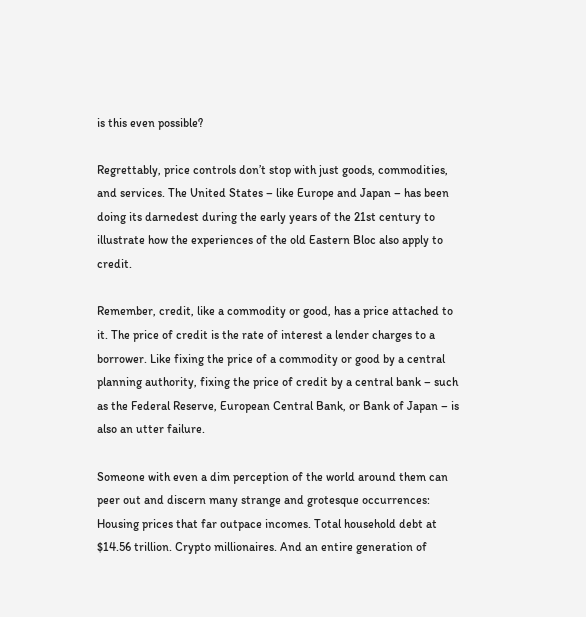is this even possible?

Regrettably, price controls don’t stop with just goods, commodities, and services. The United States – like Europe and Japan – has been doing its darnedest during the early years of the 21st century to illustrate how the experiences of the old Eastern Bloc also apply to credit.

Remember, credit, like a commodity or good, has a price attached to it. The price of credit is the rate of interest a lender charges to a borrower. Like fixing the price of a commodity or good by a central planning authority, fixing the price of credit by a central bank – such as the Federal Reserve, European Central Bank, or Bank of Japan – is also an utter failure.

Someone with even a dim perception of the world around them can peer out and discern many strange and grotesque occurrences: Housing prices that far outpace incomes. Total household debt at $14.56 trillion. Crypto millionaires. And an entire generation of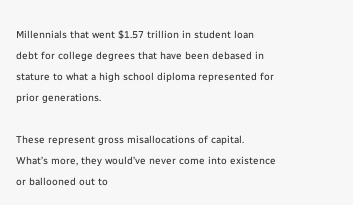Millennials that went $1.57 trillion in student loan debt for college degrees that have been debased in stature to what a high school diploma represented for prior generations.

These represent gross misallocations of capital. What’s more, they would’ve never come into existence or ballooned out to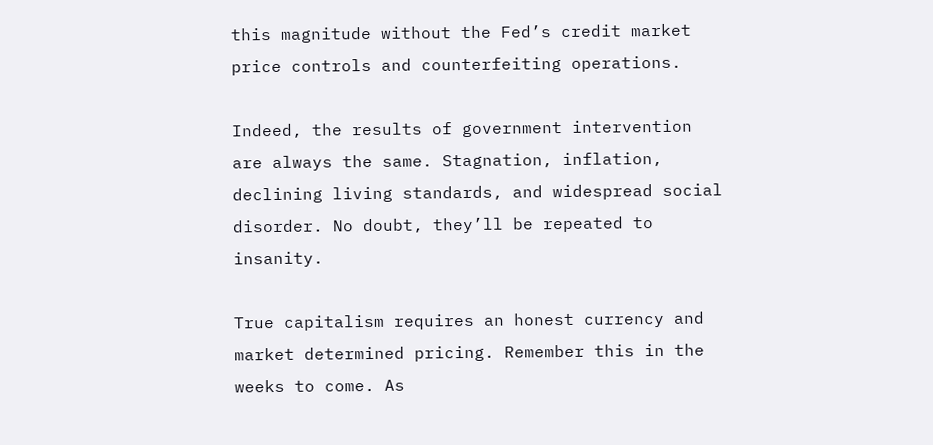this magnitude without the Fed’s credit market price controls and counterfeiting operations.

Indeed, the results of government intervention are always the same. Stagnation, inflation, declining living standards, and widespread social disorder. No doubt, they’ll be repeated to insanity.

True capitalism requires an honest currency and market determined pricing. Remember this in the weeks to come. As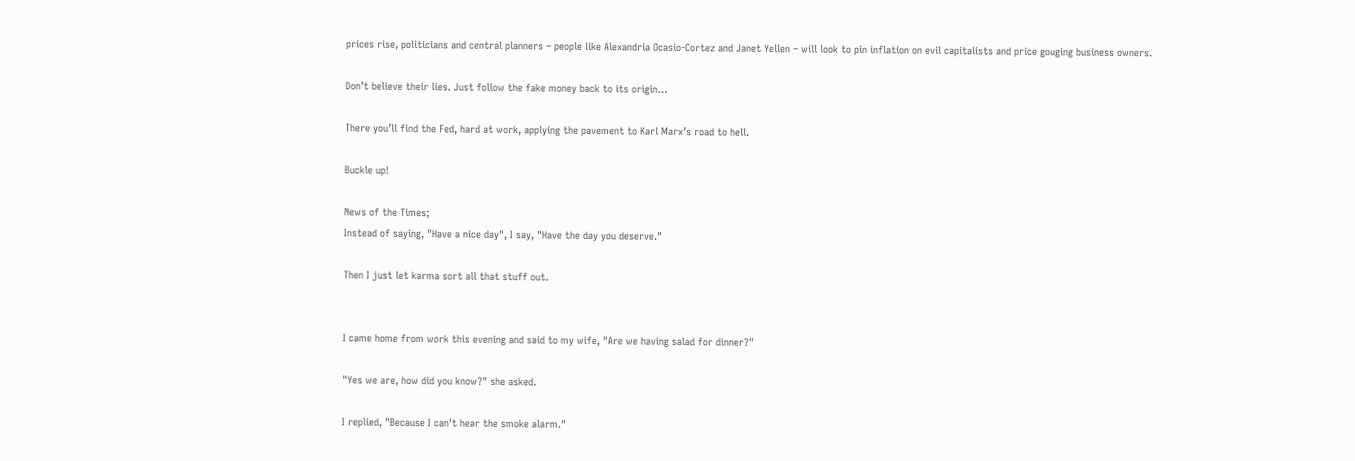prices rise, politicians and central planners – people like Alexandria Ocasio-Cortez and Janet Yellen – will look to pin inflation on evil capitalists and price gouging business owners.

Don’t believe their lies. Just follow the fake money back to its origin…

There you’ll find the Fed, hard at work, applying the pavement to Karl Marx’s road to hell.

Buckle up!

News of the Times;
Instead of saying, "Have a nice day", I say, "Have the day you deserve."

Then I just let karma sort all that stuff out.


I came home from work this evening and said to my wife, "Are we having salad for dinner?"

"Yes we are, how did you know?" she asked.

I replied, "Because I can't hear the smoke alarm."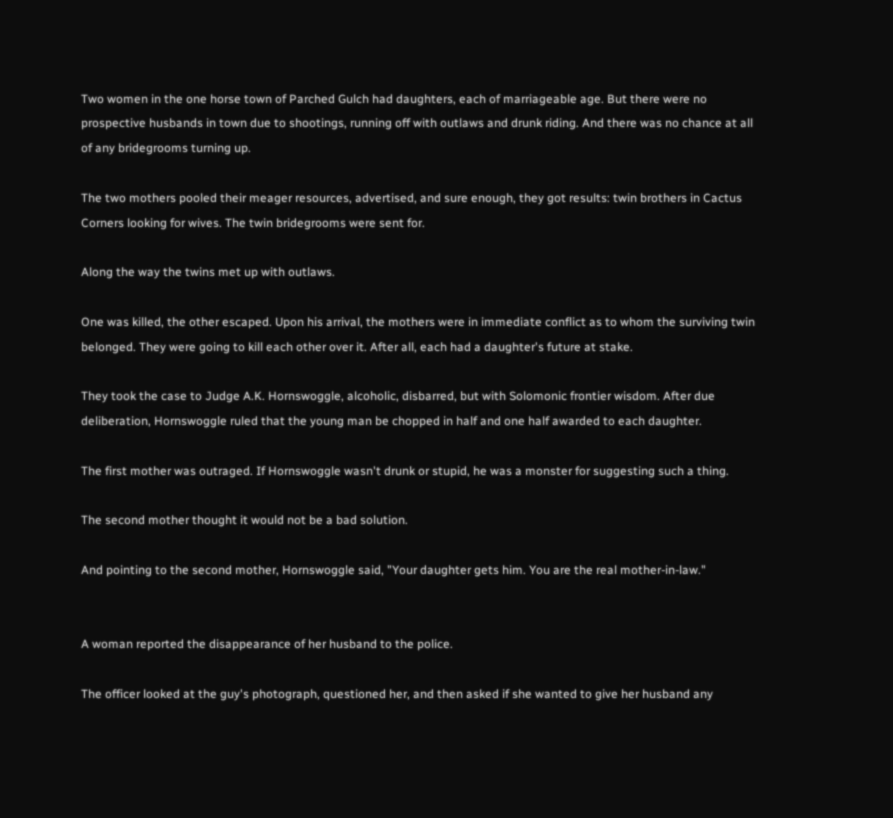Two women in the one horse town of Parched Gulch had daughters, each of marriageable age. But there were no prospective husbands in town due to shootings, running off with outlaws and drunk riding. And there was no chance at all of any bridegrooms turning up.

The two mothers pooled their meager resources, advertised, and sure enough, they got results: twin brothers in Cactus Corners looking for wives. The twin bridegrooms were sent for.

Along the way the twins met up with outlaws.

One was killed, the other escaped. Upon his arrival, the mothers were in immediate conflict as to whom the surviving twin belonged. They were going to kill each other over it. After all, each had a daughter's future at stake.

They took the case to Judge A.K. Hornswoggle, alcoholic, disbarred, but with Solomonic frontier wisdom. After due deliberation, Hornswoggle ruled that the young man be chopped in half and one half awarded to each daughter.

The first mother was outraged. If Hornswoggle wasn't drunk or stupid, he was a monster for suggesting such a thing.

The second mother thought it would not be a bad solution.

And pointing to the second mother, Hornswoggle said, "Your daughter gets him. You are the real mother-in-law."


A woman reported the disappearance of her husband to the police.

The officer looked at the guy's photograph, questioned her, and then asked if she wanted to give her husband any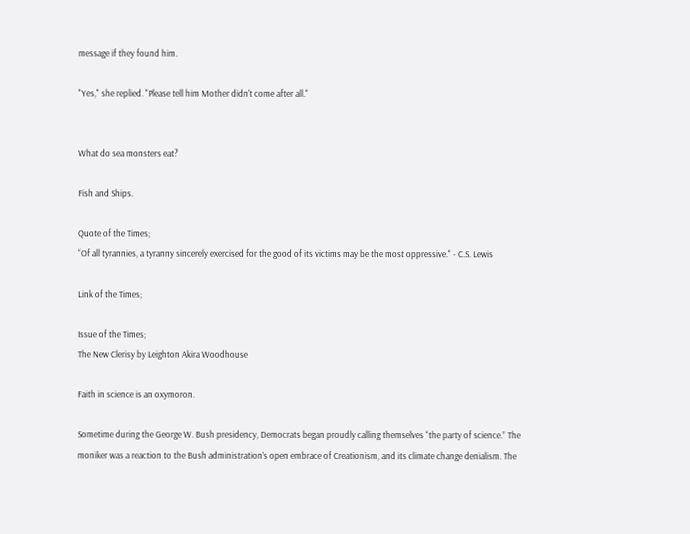message if they found him.

"Yes," she replied. "Please tell him Mother didn't come after all."


What do sea monsters eat?

Fish and Ships.

Quote of the Times;
“Of all tyrannies, a tyranny sincerely exercised for the good of its victims may be the most oppressive." - C.S. Lewis

Link of the Times;

Issue of the Times;
The New Clerisy by Leighton Akira Woodhouse

Faith in science is an oxymoron.

Sometime during the George W. Bush presidency, Democrats began proudly calling themselves “the party of science.” The moniker was a reaction to the Bush administration’s open embrace of Creationism, and its climate change denialism. The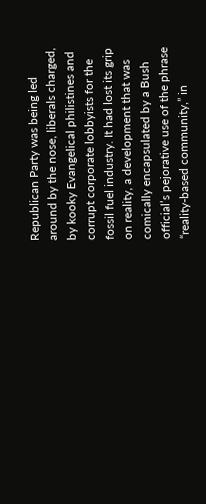Republican Party was being led around by the nose, liberals charged, by kooky Evangelical philistines and corrupt corporate lobbyists for the fossil fuel industry. It had lost its grip on reality, a development that was comically encapsulated by a Bush official’s pejorative use of the phrase “reality-based community,” in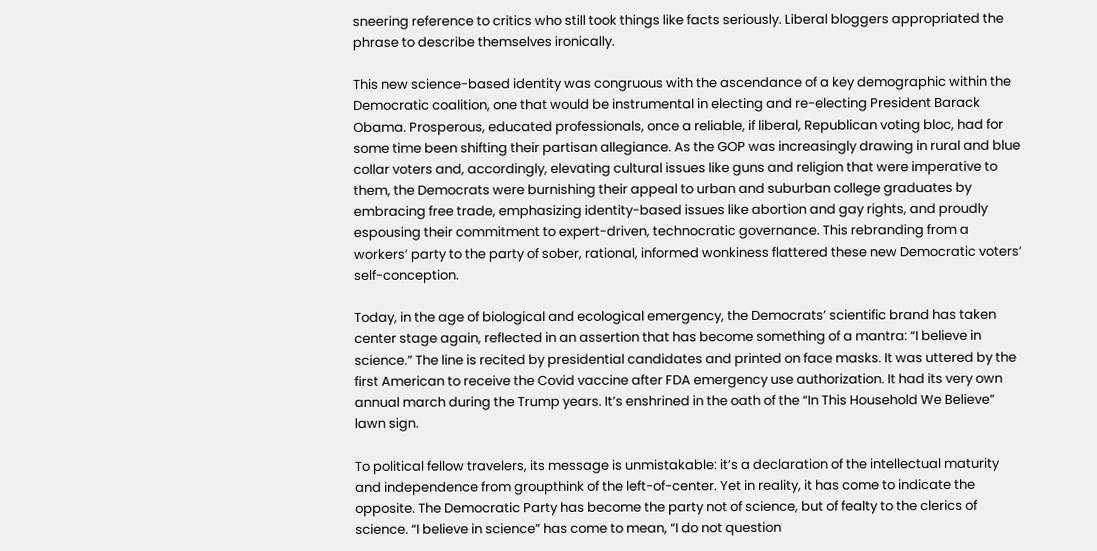sneering reference to critics who still took things like facts seriously. Liberal bloggers appropriated the phrase to describe themselves ironically.

This new science-based identity was congruous with the ascendance of a key demographic within the Democratic coalition, one that would be instrumental in electing and re-electing President Barack Obama. Prosperous, educated professionals, once a reliable, if liberal, Republican voting bloc, had for some time been shifting their partisan allegiance. As the GOP was increasingly drawing in rural and blue collar voters and, accordingly, elevating cultural issues like guns and religion that were imperative to them, the Democrats were burnishing their appeal to urban and suburban college graduates by embracing free trade, emphasizing identity-based issues like abortion and gay rights, and proudly espousing their commitment to expert-driven, technocratic governance. This rebranding from a workers’ party to the party of sober, rational, informed wonkiness flattered these new Democratic voters’ self-conception.

Today, in the age of biological and ecological emergency, the Democrats’ scientific brand has taken center stage again, reflected in an assertion that has become something of a mantra: “I believe in science.” The line is recited by presidential candidates and printed on face masks. It was uttered by the first American to receive the Covid vaccine after FDA emergency use authorization. It had its very own annual march during the Trump years. It’s enshrined in the oath of the “In This Household We Believe” lawn sign.

To political fellow travelers, its message is unmistakable: it’s a declaration of the intellectual maturity and independence from groupthink of the left-of-center. Yet in reality, it has come to indicate the opposite. The Democratic Party has become the party not of science, but of fealty to the clerics of science. “I believe in science” has come to mean, “I do not question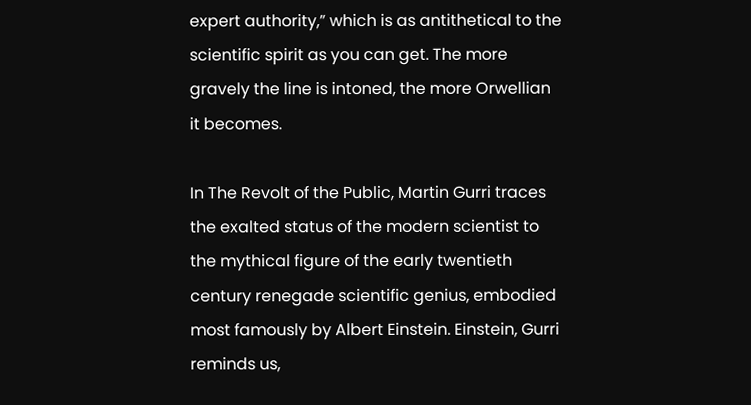expert authority,” which is as antithetical to the scientific spirit as you can get. The more gravely the line is intoned, the more Orwellian it becomes.

In The Revolt of the Public, Martin Gurri traces the exalted status of the modern scientist to the mythical figure of the early twentieth century renegade scientific genius, embodied most famously by Albert Einstein. Einstein, Gurri reminds us,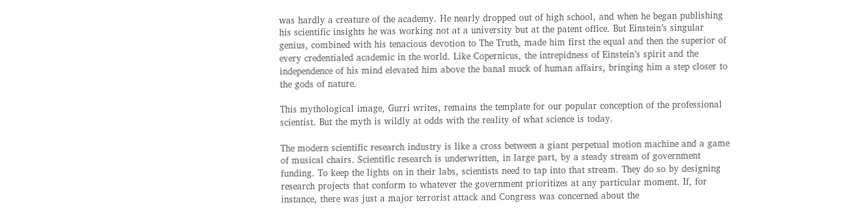was hardly a creature of the academy. He nearly dropped out of high school, and when he began publishing his scientific insights he was working not at a university but at the patent office. But Einstein’s singular genius, combined with his tenacious devotion to The Truth, made him first the equal and then the superior of every credentialed academic in the world. Like Copernicus, the intrepidness of Einstein’s spirit and the independence of his mind elevated him above the banal muck of human affairs, bringing him a step closer to the gods of nature.

This mythological image, Gurri writes, remains the template for our popular conception of the professional scientist. But the myth is wildly at odds with the reality of what science is today.

The modern scientific research industry is like a cross between a giant perpetual motion machine and a game of musical chairs. Scientific research is underwritten, in large part, by a steady stream of government funding. To keep the lights on in their labs, scientists need to tap into that stream. They do so by designing research projects that conform to whatever the government prioritizes at any particular moment. If, for instance, there was just a major terrorist attack and Congress was concerned about the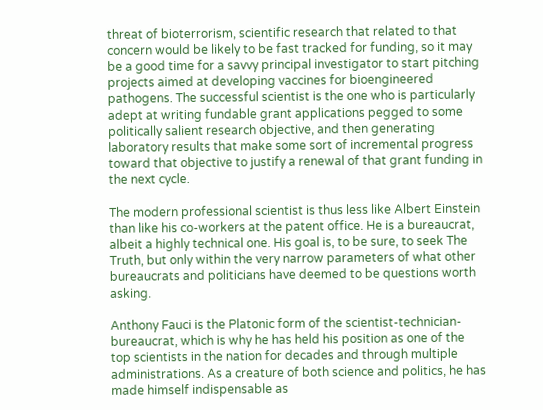threat of bioterrorism, scientific research that related to that concern would be likely to be fast tracked for funding, so it may be a good time for a savvy principal investigator to start pitching projects aimed at developing vaccines for bioengineered pathogens. The successful scientist is the one who is particularly adept at writing fundable grant applications pegged to some politically salient research objective, and then generating laboratory results that make some sort of incremental progress toward that objective to justify a renewal of that grant funding in the next cycle.

The modern professional scientist is thus less like Albert Einstein than like his co-workers at the patent office. He is a bureaucrat, albeit a highly technical one. His goal is, to be sure, to seek The Truth, but only within the very narrow parameters of what other bureaucrats and politicians have deemed to be questions worth asking.

Anthony Fauci is the Platonic form of the scientist-technician-bureaucrat, which is why he has held his position as one of the top scientists in the nation for decades and through multiple administrations. As a creature of both science and politics, he has made himself indispensable as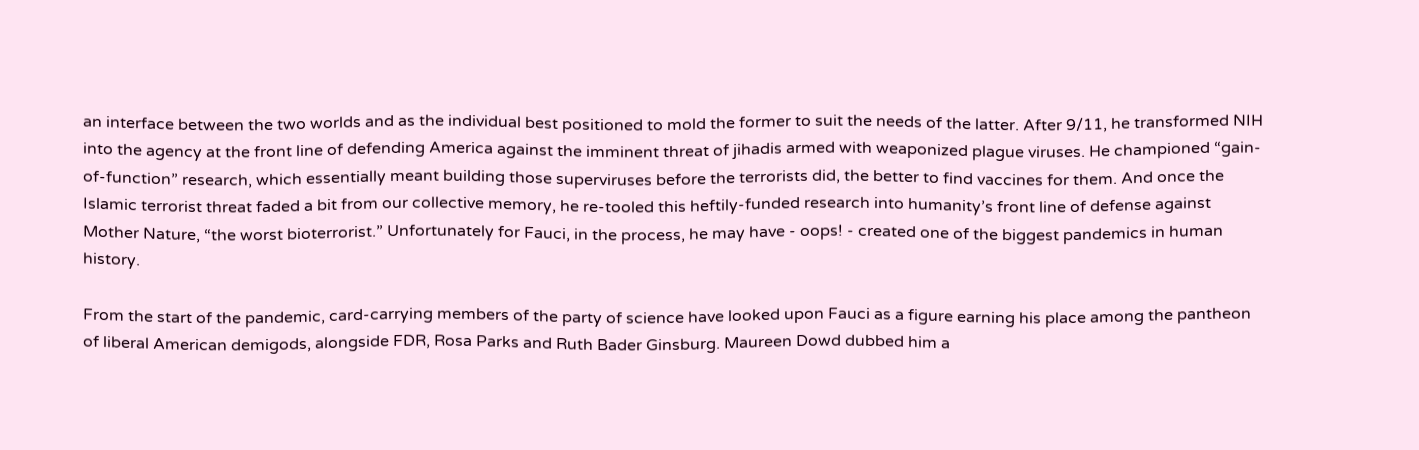an interface between the two worlds and as the individual best positioned to mold the former to suit the needs of the latter. After 9/11, he transformed NIH into the agency at the front line of defending America against the imminent threat of jihadis armed with weaponized plague viruses. He championed “gain-of-function” research, which essentially meant building those superviruses before the terrorists did, the better to find vaccines for them. And once the Islamic terrorist threat faded a bit from our collective memory, he re-tooled this heftily-funded research into humanity’s front line of defense against Mother Nature, “the worst bioterrorist.” Unfortunately for Fauci, in the process, he may have - oops! - created one of the biggest pandemics in human history.

From the start of the pandemic, card-carrying members of the party of science have looked upon Fauci as a figure earning his place among the pantheon of liberal American demigods, alongside FDR, Rosa Parks and Ruth Bader Ginsburg. Maureen Dowd dubbed him a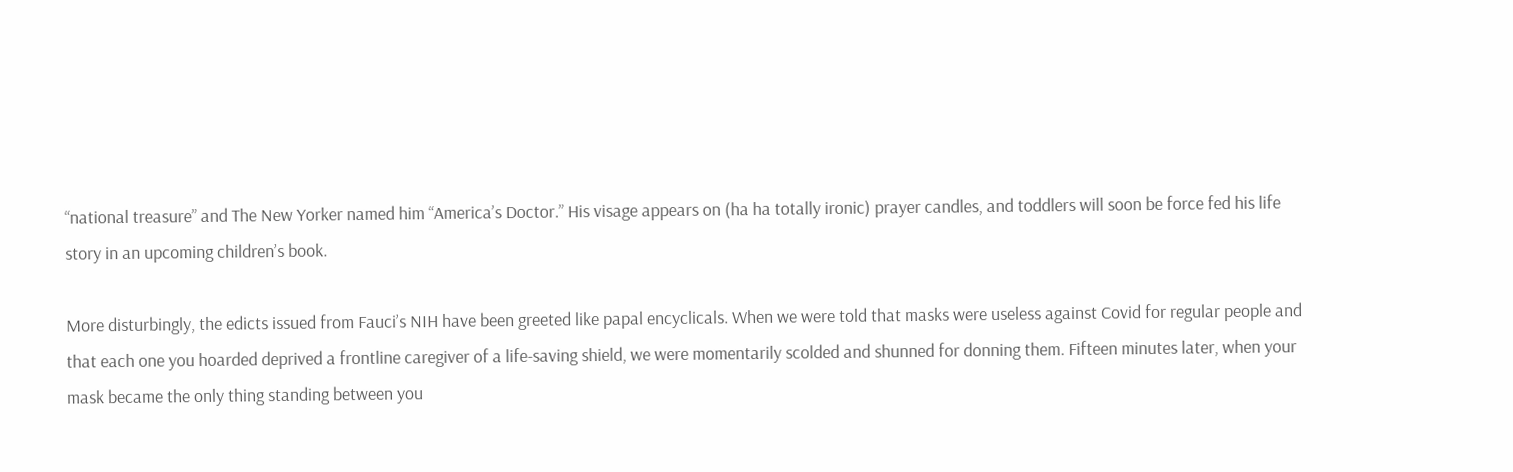“national treasure” and The New Yorker named him “America’s Doctor.” His visage appears on (ha ha totally ironic) prayer candles, and toddlers will soon be force fed his life story in an upcoming children’s book.

More disturbingly, the edicts issued from Fauci’s NIH have been greeted like papal encyclicals. When we were told that masks were useless against Covid for regular people and that each one you hoarded deprived a frontline caregiver of a life-saving shield, we were momentarily scolded and shunned for donning them. Fifteen minutes later, when your mask became the only thing standing between you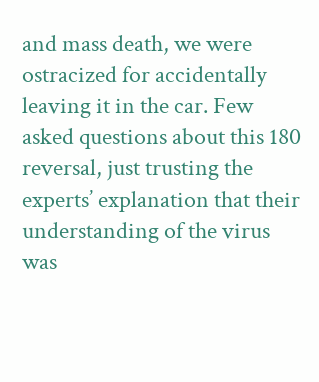and mass death, we were ostracized for accidentally leaving it in the car. Few asked questions about this 180 reversal, just trusting the experts’ explanation that their understanding of the virus was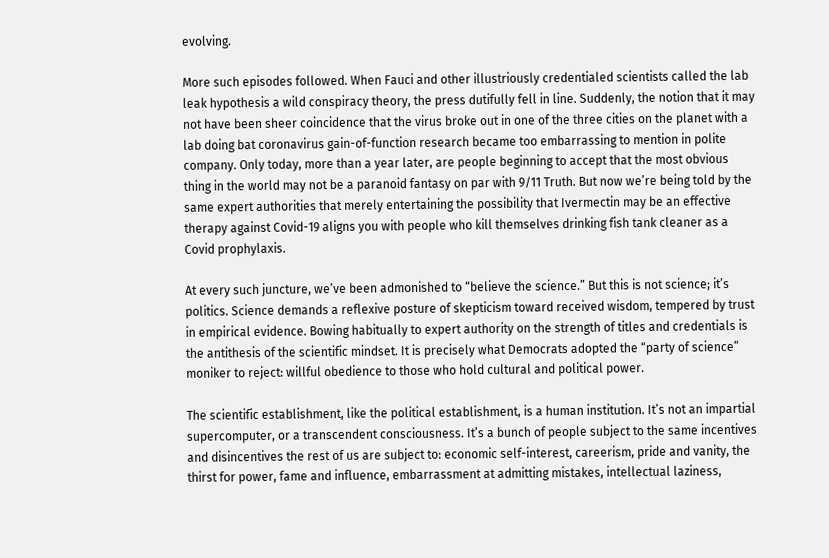evolving.

More such episodes followed. When Fauci and other illustriously credentialed scientists called the lab leak hypothesis a wild conspiracy theory, the press dutifully fell in line. Suddenly, the notion that it may not have been sheer coincidence that the virus broke out in one of the three cities on the planet with a lab doing bat coronavirus gain-of-function research became too embarrassing to mention in polite company. Only today, more than a year later, are people beginning to accept that the most obvious thing in the world may not be a paranoid fantasy on par with 9/11 Truth. But now we’re being told by the same expert authorities that merely entertaining the possibility that Ivermectin may be an effective therapy against Covid-19 aligns you with people who kill themselves drinking fish tank cleaner as a Covid prophylaxis.

At every such juncture, we’ve been admonished to “believe the science.” But this is not science; it’s politics. Science demands a reflexive posture of skepticism toward received wisdom, tempered by trust in empirical evidence. Bowing habitually to expert authority on the strength of titles and credentials is the antithesis of the scientific mindset. It is precisely what Democrats adopted the “party of science” moniker to reject: willful obedience to those who hold cultural and political power.

The scientific establishment, like the political establishment, is a human institution. It’s not an impartial supercomputer, or a transcendent consciousness. It’s a bunch of people subject to the same incentives and disincentives the rest of us are subject to: economic self-interest, careerism, pride and vanity, the thirst for power, fame and influence, embarrassment at admitting mistakes, intellectual laziness,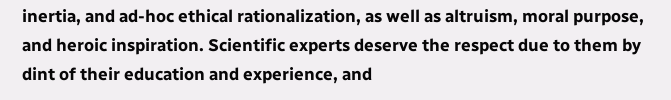inertia, and ad-hoc ethical rationalization, as well as altruism, moral purpose, and heroic inspiration. Scientific experts deserve the respect due to them by dint of their education and experience, and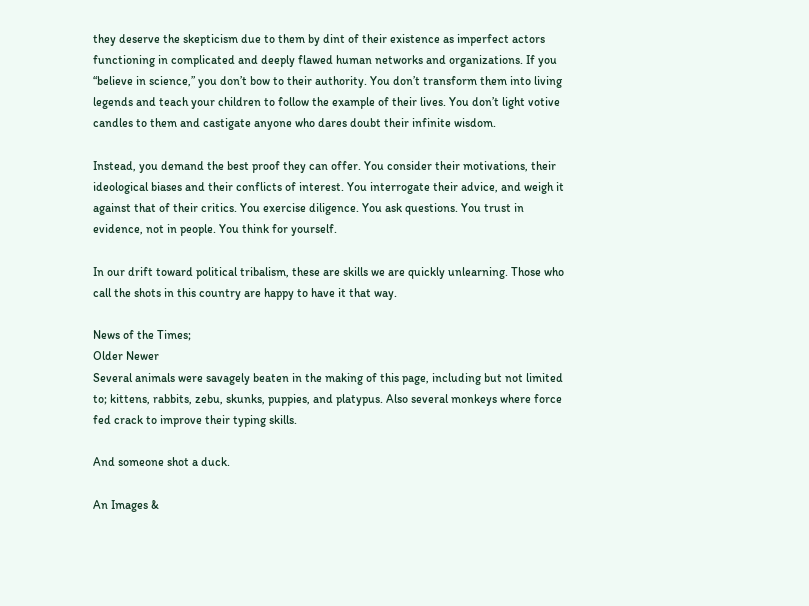they deserve the skepticism due to them by dint of their existence as imperfect actors functioning in complicated and deeply flawed human networks and organizations. If you “believe in science,” you don’t bow to their authority. You don’t transform them into living legends and teach your children to follow the example of their lives. You don’t light votive candles to them and castigate anyone who dares doubt their infinite wisdom.

Instead, you demand the best proof they can offer. You consider their motivations, their ideological biases and their conflicts of interest. You interrogate their advice, and weigh it against that of their critics. You exercise diligence. You ask questions. You trust in evidence, not in people. You think for yourself.

In our drift toward political tribalism, these are skills we are quickly unlearning. Those who call the shots in this country are happy to have it that way.

News of the Times;
Older Newer
Several animals were savagely beaten in the making of this page, including but not limited to; kittens, rabbits, zebu, skunks, puppies, and platypus. Also several monkeys where force fed crack to improve their typing skills.

And someone shot a duck.

An Images &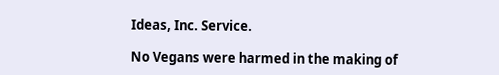Ideas, Inc. Service.

No Vegans were harmed in the making of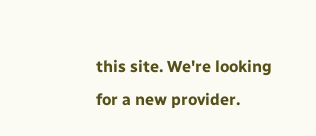this site. We're looking for a new provider.